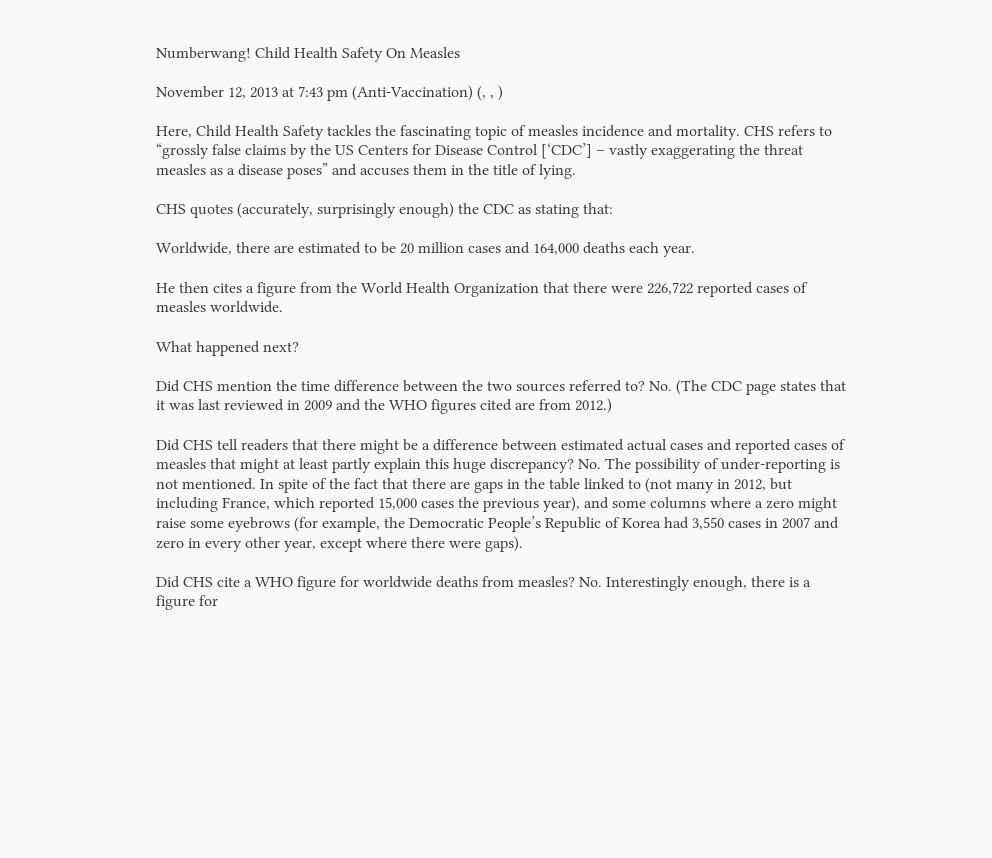Numberwang! Child Health Safety On Measles

November 12, 2013 at 7:43 pm (Anti-Vaccination) (, , )

Here, Child Health Safety tackles the fascinating topic of measles incidence and mortality. CHS refers to “grossly false claims by the US Centers for Disease Control [‘CDC’] – vastly exaggerating the threat measles as a disease poses” and accuses them in the title of lying.

CHS quotes (accurately, surprisingly enough) the CDC as stating that:

Worldwide, there are estimated to be 20 million cases and 164,000 deaths each year.

He then cites a figure from the World Health Organization that there were 226,722 reported cases of measles worldwide.

What happened next?

Did CHS mention the time difference between the two sources referred to? No. (The CDC page states that it was last reviewed in 2009 and the WHO figures cited are from 2012.)

Did CHS tell readers that there might be a difference between estimated actual cases and reported cases of measles that might at least partly explain this huge discrepancy? No. The possibility of under-reporting is not mentioned. In spite of the fact that there are gaps in the table linked to (not many in 2012, but including France, which reported 15,000 cases the previous year), and some columns where a zero might raise some eyebrows (for example, the Democratic People’s Republic of Korea had 3,550 cases in 2007 and zero in every other year, except where there were gaps).

Did CHS cite a WHO figure for worldwide deaths from measles? No. Interestingly enough, there is a figure for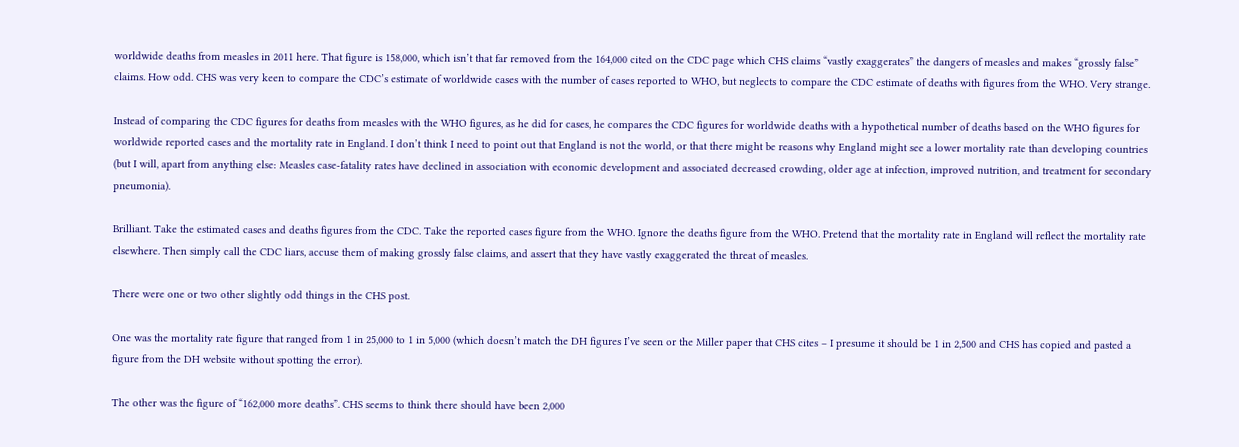worldwide deaths from measles in 2011 here. That figure is 158,000, which isn’t that far removed from the 164,000 cited on the CDC page which CHS claims “vastly exaggerates” the dangers of measles and makes “grossly false” claims. How odd. CHS was very keen to compare the CDC’s estimate of worldwide cases with the number of cases reported to WHO, but neglects to compare the CDC estimate of deaths with figures from the WHO. Very strange.

Instead of comparing the CDC figures for deaths from measles with the WHO figures, as he did for cases, he compares the CDC figures for worldwide deaths with a hypothetical number of deaths based on the WHO figures for worldwide reported cases and the mortality rate in England. I don’t think I need to point out that England is not the world, or that there might be reasons why England might see a lower mortality rate than developing countries (but I will, apart from anything else: Measles case-fatality rates have declined in association with economic development and associated decreased crowding, older age at infection, improved nutrition, and treatment for secondary pneumonia).

Brilliant. Take the estimated cases and deaths figures from the CDC. Take the reported cases figure from the WHO. Ignore the deaths figure from the WHO. Pretend that the mortality rate in England will reflect the mortality rate elsewhere. Then simply call the CDC liars, accuse them of making grossly false claims, and assert that they have vastly exaggerated the threat of measles.

There were one or two other slightly odd things in the CHS post.

One was the mortality rate figure that ranged from 1 in 25,000 to 1 in 5,000 (which doesn’t match the DH figures I’ve seen or the Miller paper that CHS cites – I presume it should be 1 in 2,500 and CHS has copied and pasted a figure from the DH website without spotting the error).

The other was the figure of “162,000 more deaths”. CHS seems to think there should have been 2,000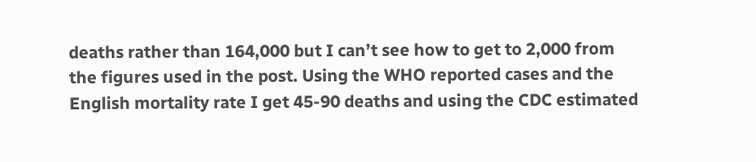deaths rather than 164,000 but I can’t see how to get to 2,000 from the figures used in the post. Using the WHO reported cases and the English mortality rate I get 45-90 deaths and using the CDC estimated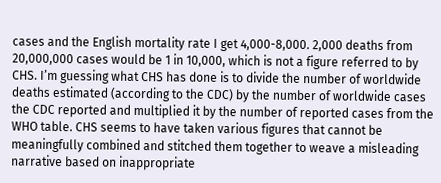cases and the English mortality rate I get 4,000-8,000. 2,000 deaths from 20,000,000 cases would be 1 in 10,000, which is not a figure referred to by CHS. I’m guessing what CHS has done is to divide the number of worldwide deaths estimated (according to the CDC) by the number of worldwide cases the CDC reported and multiplied it by the number of reported cases from the WHO table. CHS seems to have taken various figures that cannot be meaningfully combined and stitched them together to weave a misleading narrative based on inappropriate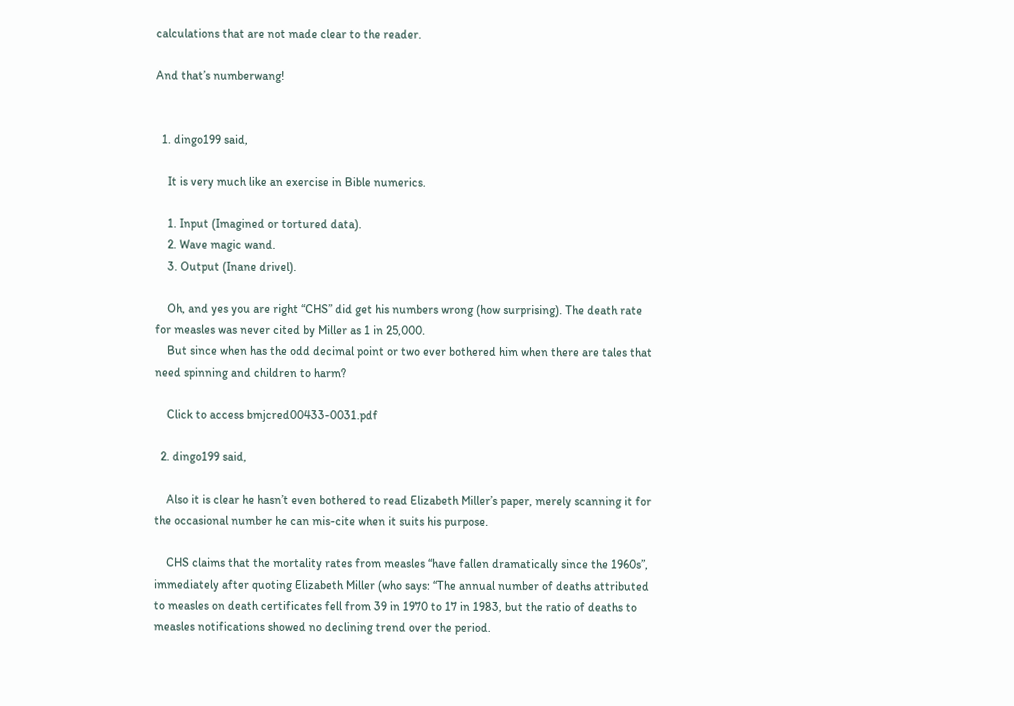calculations that are not made clear to the reader.

And that’s numberwang!


  1. dingo199 said,

    It is very much like an exercise in Bible numerics.

    1. Input (Imagined or tortured data).
    2. Wave magic wand.
    3. Output (Inane drivel).

    Oh, and yes you are right “CHS” did get his numbers wrong (how surprising). The death rate for measles was never cited by Miller as 1 in 25,000.
    But since when has the odd decimal point or two ever bothered him when there are tales that need spinning and children to harm?

    Click to access bmjcred00433-0031.pdf

  2. dingo199 said,

    Also it is clear he hasn’t even bothered to read Elizabeth Miller’s paper, merely scanning it for the occasional number he can mis-cite when it suits his purpose.

    CHS claims that the mortality rates from measles “have fallen dramatically since the 1960s”, immediately after quoting Elizabeth Miller (who says: “The annual number of deaths attributed to measles on death certificates fell from 39 in 1970 to 17 in 1983, but the ratio of deaths to measles notifications showed no declining trend over the period.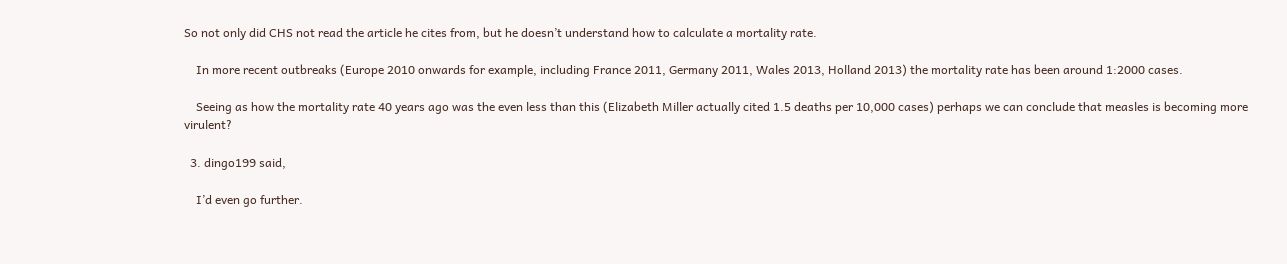So not only did CHS not read the article he cites from, but he doesn’t understand how to calculate a mortality rate.

    In more recent outbreaks (Europe 2010 onwards for example, including France 2011, Germany 2011, Wales 2013, Holland 2013) the mortality rate has been around 1:2000 cases.

    Seeing as how the mortality rate 40 years ago was the even less than this (Elizabeth Miller actually cited 1.5 deaths per 10,000 cases) perhaps we can conclude that measles is becoming more virulent?

  3. dingo199 said,

    I’d even go further.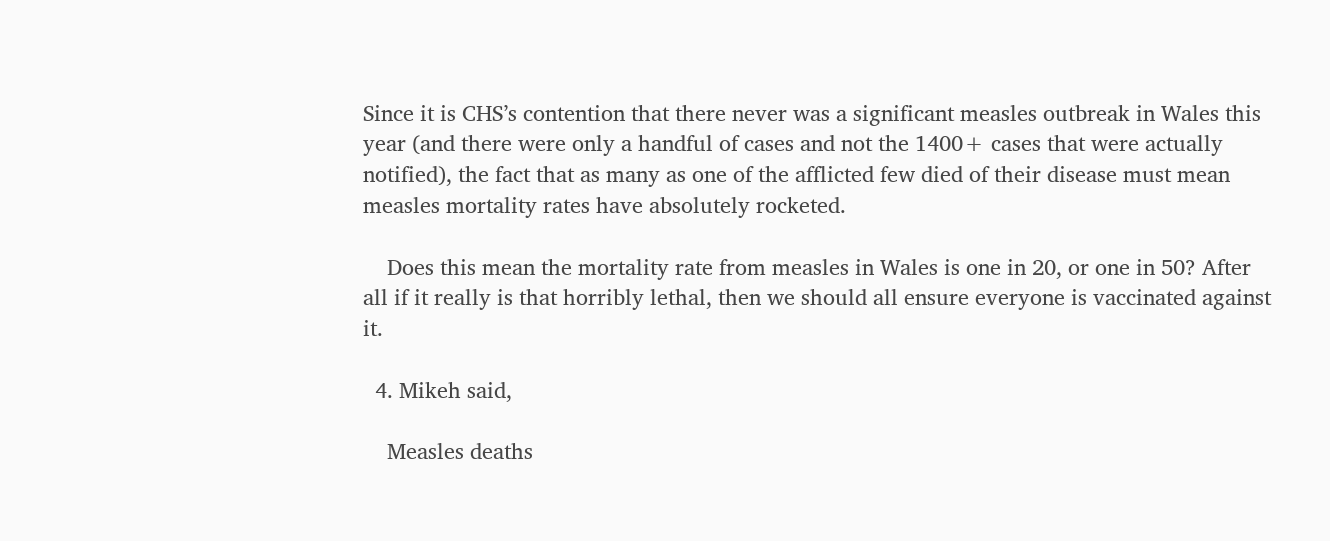Since it is CHS’s contention that there never was a significant measles outbreak in Wales this year (and there were only a handful of cases and not the 1400+ cases that were actually notified), the fact that as many as one of the afflicted few died of their disease must mean measles mortality rates have absolutely rocketed.

    Does this mean the mortality rate from measles in Wales is one in 20, or one in 50? After all if it really is that horribly lethal, then we should all ensure everyone is vaccinated against it.

  4. Mikeh said,

    Measles deaths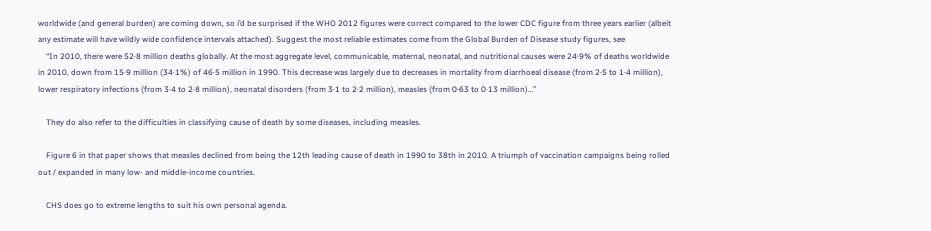worldwide (and general burden) are coming down, so i’d be surprised if the WHO 2012 figures were correct compared to the lower CDC figure from three years earlier (albeit any estimate will have wildly wide confidence intervals attached). Suggest the most reliable estimates come from the Global Burden of Disease study figures, see
    “In 2010, there were 52·8 million deaths globally. At the most aggregate level, communicable, maternal, neonatal, and nutritional causes were 24·9% of deaths worldwide in 2010, down from 15·9 million (34·1%) of 46·5 million in 1990. This decrease was largely due to decreases in mortality from diarrhoeal disease (from 2·5 to 1·4 million), lower respiratory infections (from 3·4 to 2·8 million), neonatal disorders (from 3·1 to 2·2 million), measles (from 0·63 to 0·13 million)…”

    They do also refer to the difficulties in classifying cause of death by some diseases, including measles.

    Figure 6 in that paper shows that measles declined from being the 12th leading cause of death in 1990 to 38th in 2010. A triumph of vaccination campaigns being rolled out / expanded in many low- and middle-income countries.

    CHS does go to extreme lengths to suit his own personal agenda.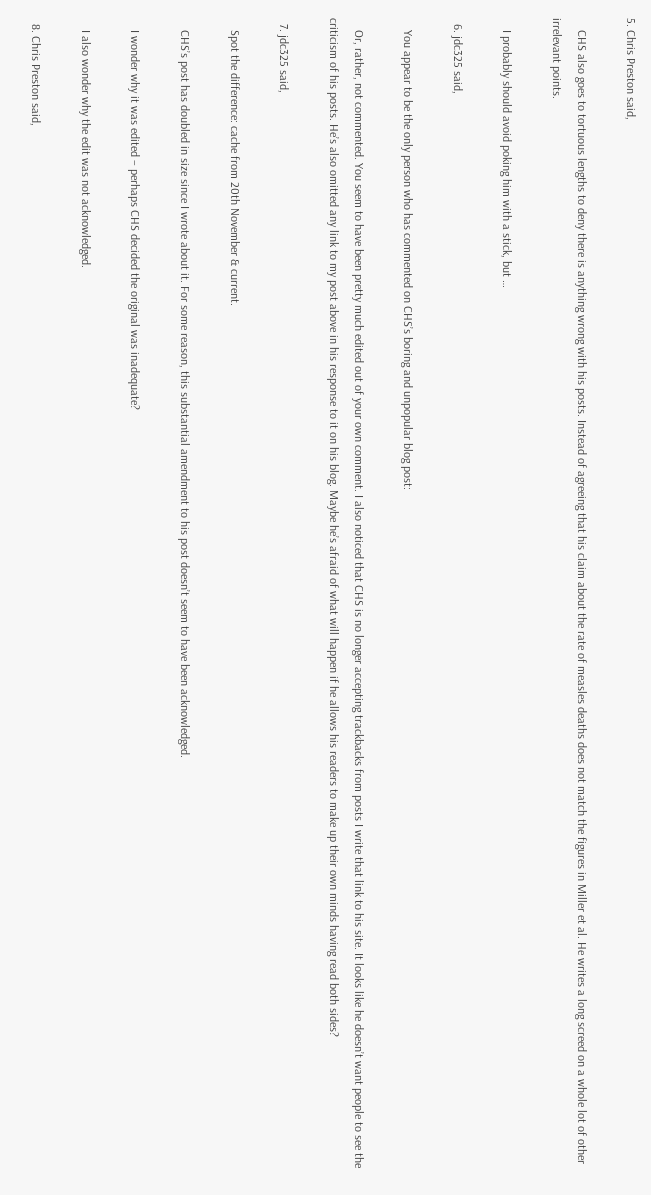5. Chris Preston said,

    CHS also goes to tortuous lengths to deny there is anything wrong with his posts. Instead of agreeing that his claim about the rate of measles deaths does not match the figures in Miller et al. He writes a long screed on a whole lot of other irrelevant points.

    I probably should avoid poking him with a stick, but …

  6. jdc325 said,

    You appear to be the only person who has commented on CHS’s boring and unpopular blog post:

    Or, rather, not commented. You seem to have been pretty much edited out of your own comment. I also noticed that CHS is no longer accepting trackbacks from posts I write that link to his site. It looks like he doesn’t want people to see the criticism of his posts. He’s also omitted any link to my post above in his response to it on his blog. Maybe he’s afraid of what will happen if he allows his readers to make up their own minds having read both sides?

  7. jdc325 said,

    Spot the difference: cache from 20th November & current.

    CHS’s post has doubled in size since I wrote about it. For some reason, this substantial amendment to his post doesn’t seem to have been acknowledged.

    I wonder why it was edited – perhaps CHS decided the original was inadequate?

    I also wonder why the edit was not acknowledged.

  8. Chris Preston said,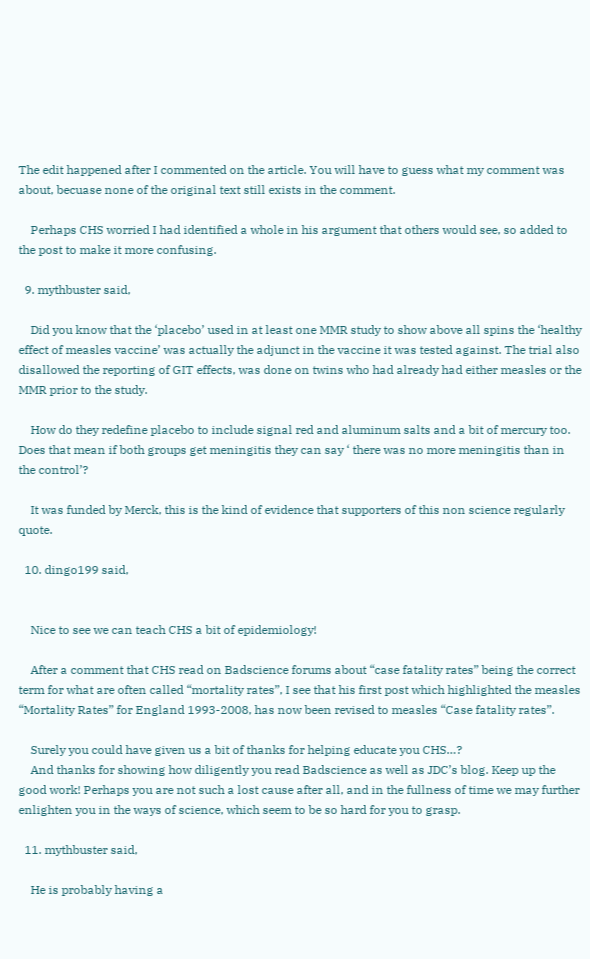The edit happened after I commented on the article. You will have to guess what my comment was about, becuase none of the original text still exists in the comment.

    Perhaps CHS worried I had identified a whole in his argument that others would see, so added to the post to make it more confusing.

  9. mythbuster said,

    Did you know that the ‘placebo’ used in at least one MMR study to show above all spins the ‘healthy effect of measles vaccine’ was actually the adjunct in the vaccine it was tested against. The trial also disallowed the reporting of GIT effects, was done on twins who had already had either measles or the MMR prior to the study.

    How do they redefine placebo to include signal red and aluminum salts and a bit of mercury too. Does that mean if both groups get meningitis they can say ‘ there was no more meningitis than in the control’?

    It was funded by Merck, this is the kind of evidence that supporters of this non science regularly quote.

  10. dingo199 said,


    Nice to see we can teach CHS a bit of epidemiology!

    After a comment that CHS read on Badscience forums about “case fatality rates” being the correct term for what are often called “mortality rates”, I see that his first post which highlighted the measles “Mortality Rates” for England 1993-2008, has now been revised to measles “Case fatality rates”.

    Surely you could have given us a bit of thanks for helping educate you CHS…?
    And thanks for showing how diligently you read Badscience as well as JDC’s blog. Keep up the good work! Perhaps you are not such a lost cause after all, and in the fullness of time we may further enlighten you in the ways of science, which seem to be so hard for you to grasp.

  11. mythbuster said,

    He is probably having a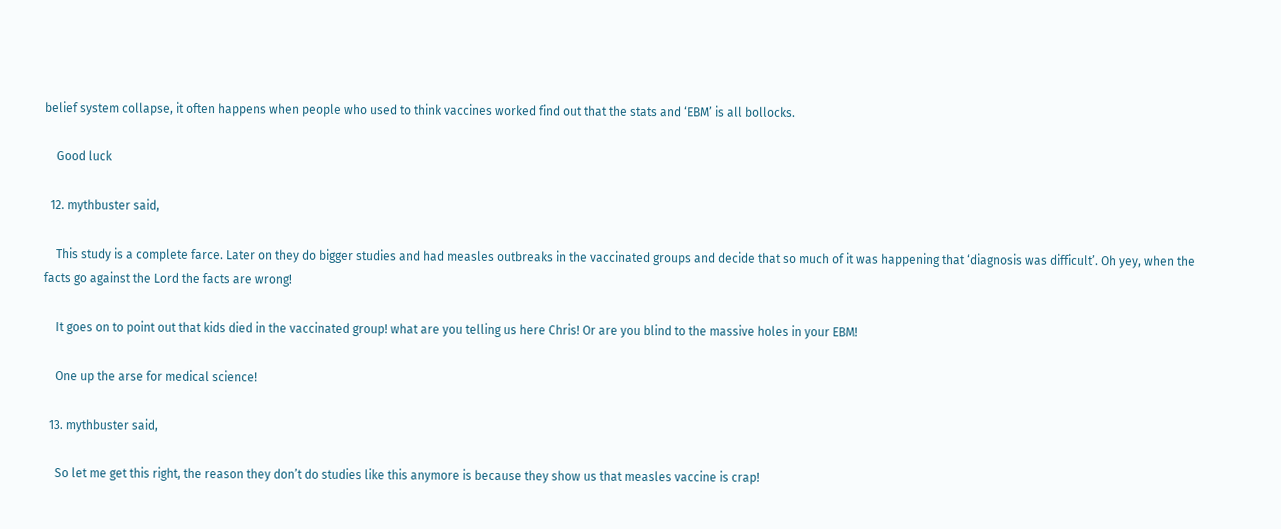belief system collapse, it often happens when people who used to think vaccines worked find out that the stats and ‘EBM’ is all bollocks.

    Good luck

  12. mythbuster said,

    This study is a complete farce. Later on they do bigger studies and had measles outbreaks in the vaccinated groups and decide that so much of it was happening that ‘diagnosis was difficult’. Oh yey, when the facts go against the Lord the facts are wrong!

    It goes on to point out that kids died in the vaccinated group! what are you telling us here Chris! Or are you blind to the massive holes in your EBM!

    One up the arse for medical science!

  13. mythbuster said,

    So let me get this right, the reason they don’t do studies like this anymore is because they show us that measles vaccine is crap!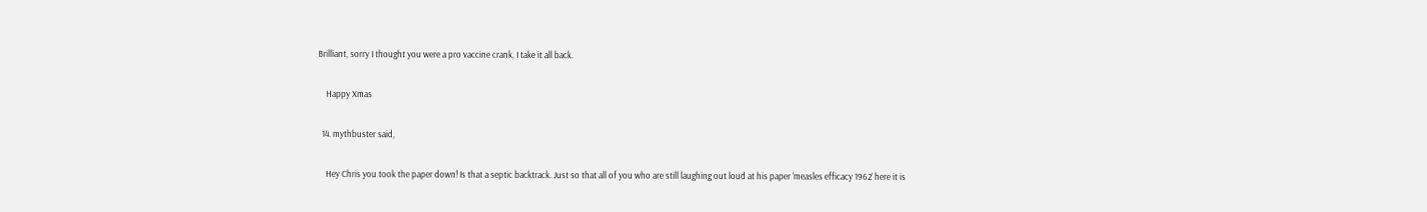Brilliant, sorry I thought you were a pro vaccine crank, I take it all back.

    Happy Xmas

  14. mythbuster said,

    Hey Chris you took the paper down! Is that a septic backtrack. Just so that all of you who are still laughing out loud at his paper ‘measles efficacy 1962’ here it is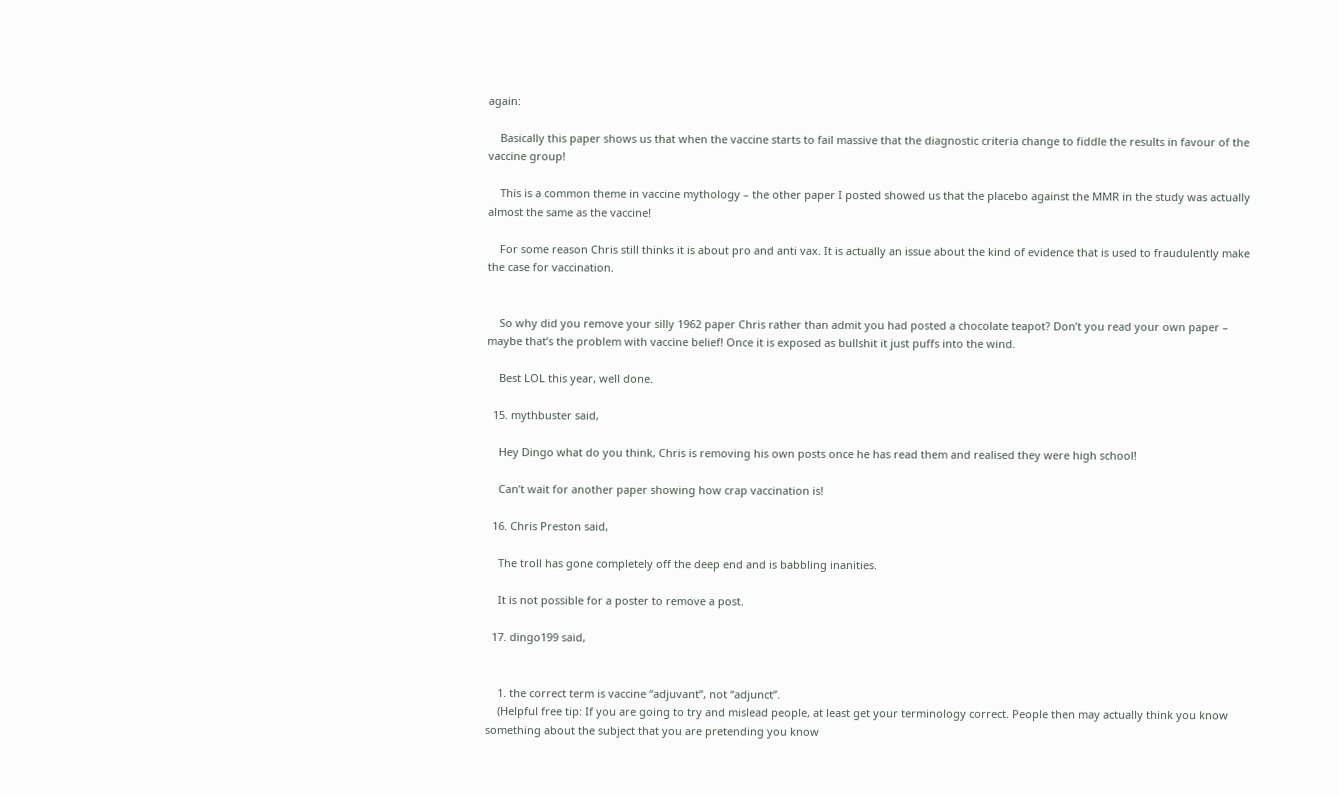again:

    Basically this paper shows us that when the vaccine starts to fail massive that the diagnostic criteria change to fiddle the results in favour of the vaccine group!

    This is a common theme in vaccine mythology – the other paper I posted showed us that the placebo against the MMR in the study was actually almost the same as the vaccine!

    For some reason Chris still thinks it is about pro and anti vax. It is actually an issue about the kind of evidence that is used to fraudulently make the case for vaccination.


    So why did you remove your silly 1962 paper Chris rather than admit you had posted a chocolate teapot? Don’t you read your own paper – maybe that’s the problem with vaccine belief! Once it is exposed as bullshit it just puffs into the wind.

    Best LOL this year, well done.

  15. mythbuster said,

    Hey Dingo what do you think, Chris is removing his own posts once he has read them and realised they were high school!

    Can’t wait for another paper showing how crap vaccination is!

  16. Chris Preston said,

    The troll has gone completely off the deep end and is babbling inanities.

    It is not possible for a poster to remove a post.

  17. dingo199 said,


    1. the correct term is vaccine “adjuvant”, not “adjunct”.
    (Helpful free tip: If you are going to try and mislead people, at least get your terminology correct. People then may actually think you know something about the subject that you are pretending you know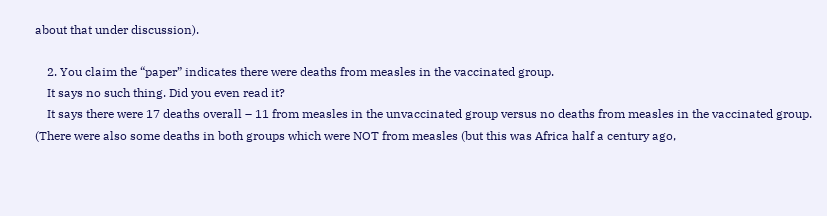about that under discussion).

    2. You claim the “paper” indicates there were deaths from measles in the vaccinated group.
    It says no such thing. Did you even read it?
    It says there were 17 deaths overall – 11 from measles in the unvaccinated group versus no deaths from measles in the vaccinated group. (There were also some deaths in both groups which were NOT from measles (but this was Africa half a century ago,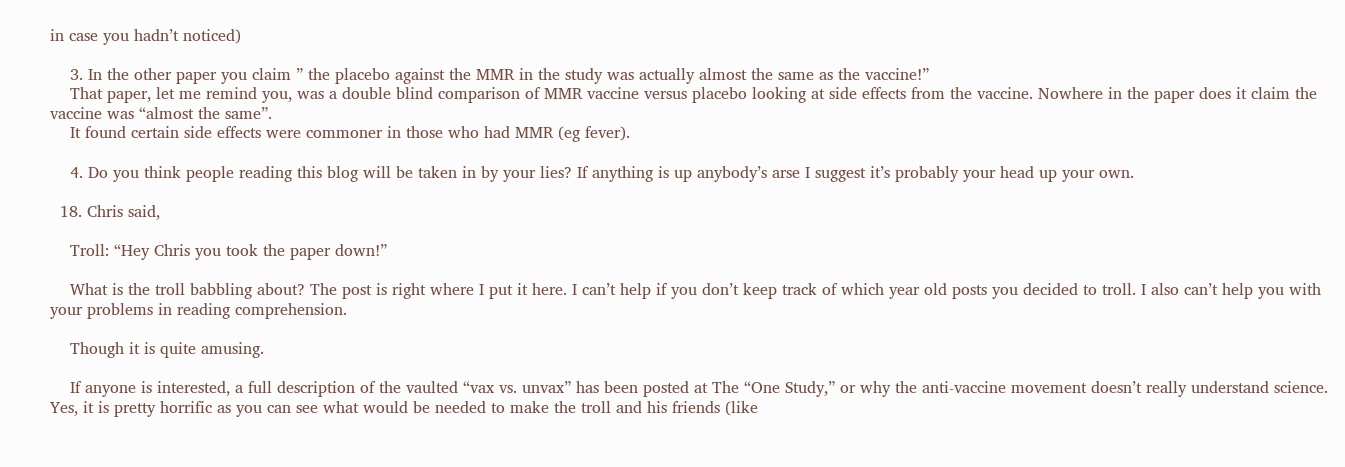in case you hadn’t noticed)

    3. In the other paper you claim ” the placebo against the MMR in the study was actually almost the same as the vaccine!”
    That paper, let me remind you, was a double blind comparison of MMR vaccine versus placebo looking at side effects from the vaccine. Nowhere in the paper does it claim the vaccine was “almost the same”.
    It found certain side effects were commoner in those who had MMR (eg fever).

    4. Do you think people reading this blog will be taken in by your lies? If anything is up anybody’s arse I suggest it’s probably your head up your own.

  18. Chris said,

    Troll: “Hey Chris you took the paper down!”

    What is the troll babbling about? The post is right where I put it here. I can’t help if you don’t keep track of which year old posts you decided to troll. I also can’t help you with your problems in reading comprehension.

    Though it is quite amusing.

    If anyone is interested, a full description of the vaulted “vax vs. unvax” has been posted at The “One Study,” or why the anti-vaccine movement doesn’t really understand science. Yes, it is pretty horrific as you can see what would be needed to make the troll and his friends (like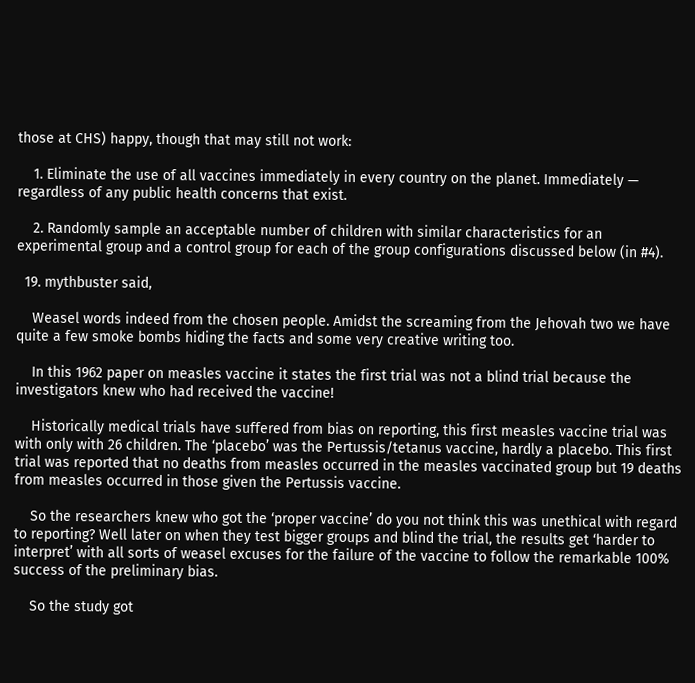those at CHS) happy, though that may still not work:

    1. Eliminate the use of all vaccines immediately in every country on the planet. Immediately — regardless of any public health concerns that exist.

    2. Randomly sample an acceptable number of children with similar characteristics for an experimental group and a control group for each of the group configurations discussed below (in #4).

  19. mythbuster said,

    Weasel words indeed from the chosen people. Amidst the screaming from the Jehovah two we have quite a few smoke bombs hiding the facts and some very creative writing too.

    In this 1962 paper on measles vaccine it states the first trial was not a blind trial because the investigators knew who had received the vaccine!

    Historically medical trials have suffered from bias on reporting, this first measles vaccine trial was with only with 26 children. The ‘placebo’ was the Pertussis/tetanus vaccine, hardly a placebo. This first trial was reported that no deaths from measles occurred in the measles vaccinated group but 19 deaths from measles occurred in those given the Pertussis vaccine.

    So the researchers knew who got the ‘proper vaccine’ do you not think this was unethical with regard to reporting? Well later on when they test bigger groups and blind the trial, the results get ‘harder to interpret’ with all sorts of weasel excuses for the failure of the vaccine to follow the remarkable 100% success of the preliminary bias.

    So the study got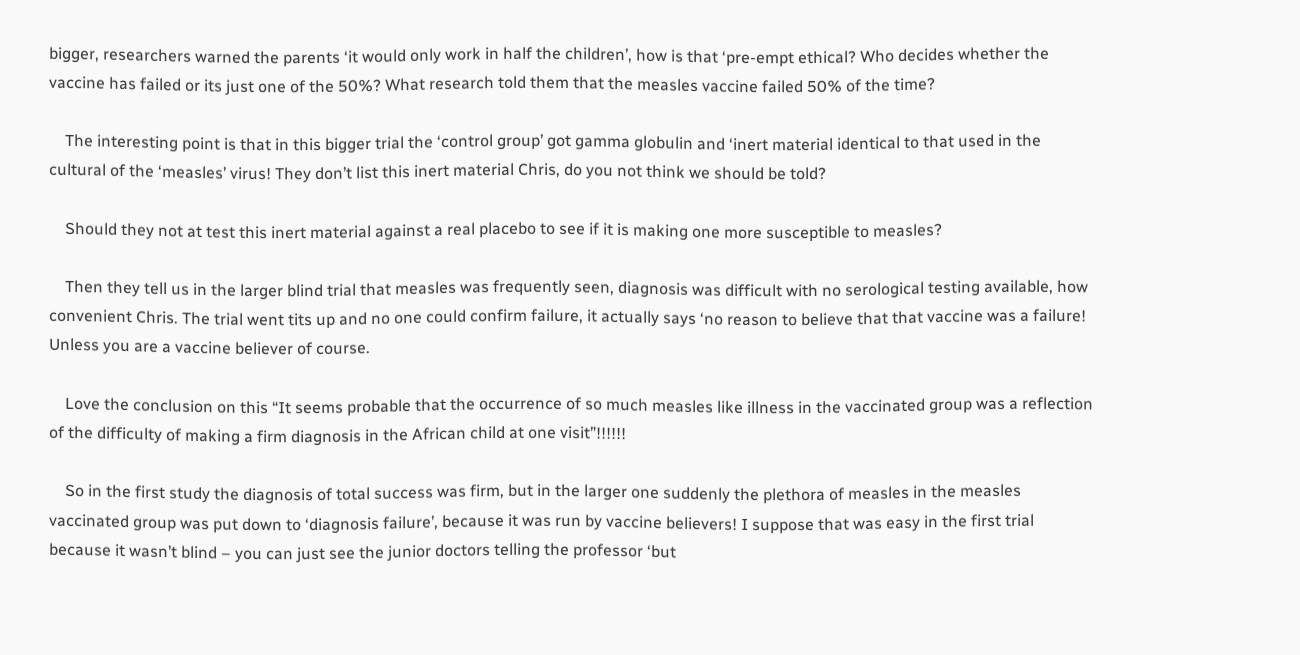bigger, researchers warned the parents ‘it would only work in half the children’, how is that ‘pre-empt ethical? Who decides whether the vaccine has failed or its just one of the 50%? What research told them that the measles vaccine failed 50% of the time?

    The interesting point is that in this bigger trial the ‘control group’ got gamma globulin and ‘inert material identical to that used in the cultural of the ‘measles’ virus! They don’t list this inert material Chris, do you not think we should be told?

    Should they not at test this inert material against a real placebo to see if it is making one more susceptible to measles?

    Then they tell us in the larger blind trial that measles was frequently seen, diagnosis was difficult with no serological testing available, how convenient Chris. The trial went tits up and no one could confirm failure, it actually says ‘no reason to believe that that vaccine was a failure! Unless you are a vaccine believer of course.

    Love the conclusion on this “It seems probable that the occurrence of so much measles like illness in the vaccinated group was a reflection of the difficulty of making a firm diagnosis in the African child at one visit”!!!!!!

    So in the first study the diagnosis of total success was firm, but in the larger one suddenly the plethora of measles in the measles vaccinated group was put down to ‘diagnosis failure’, because it was run by vaccine believers! I suppose that was easy in the first trial because it wasn’t blind – you can just see the junior doctors telling the professor ‘but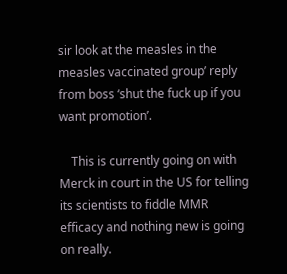sir look at the measles in the measles vaccinated group’ reply from boss ‘shut the fuck up if you want promotion’.

    This is currently going on with Merck in court in the US for telling its scientists to fiddle MMR efficacy and nothing new is going on really.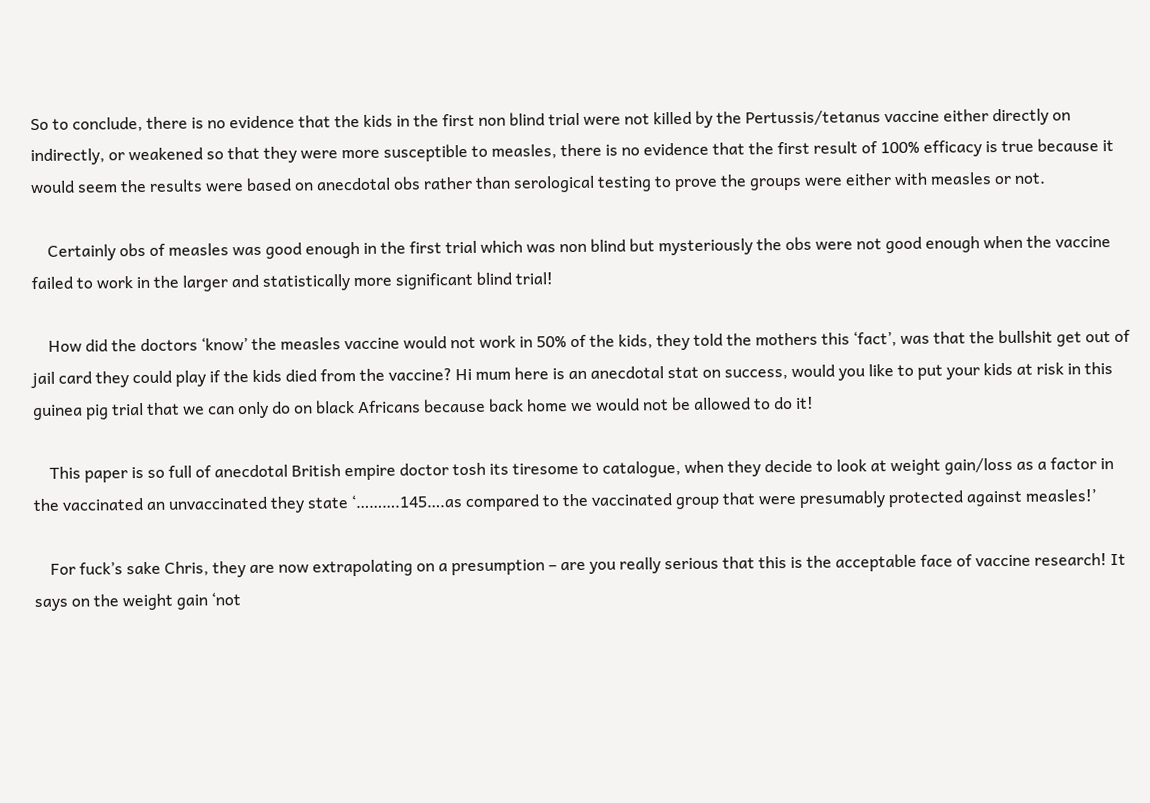So to conclude, there is no evidence that the kids in the first non blind trial were not killed by the Pertussis/tetanus vaccine either directly on indirectly, or weakened so that they were more susceptible to measles, there is no evidence that the first result of 100% efficacy is true because it would seem the results were based on anecdotal obs rather than serological testing to prove the groups were either with measles or not.

    Certainly obs of measles was good enough in the first trial which was non blind but mysteriously the obs were not good enough when the vaccine failed to work in the larger and statistically more significant blind trial!

    How did the doctors ‘know’ the measles vaccine would not work in 50% of the kids, they told the mothers this ‘fact’, was that the bullshit get out of jail card they could play if the kids died from the vaccine? Hi mum here is an anecdotal stat on success, would you like to put your kids at risk in this guinea pig trial that we can only do on black Africans because back home we would not be allowed to do it!

    This paper is so full of anecdotal British empire doctor tosh its tiresome to catalogue, when they decide to look at weight gain/loss as a factor in the vaccinated an unvaccinated they state ‘……….145….as compared to the vaccinated group that were presumably protected against measles!’

    For fuck’s sake Chris, they are now extrapolating on a presumption – are you really serious that this is the acceptable face of vaccine research! It says on the weight gain ‘not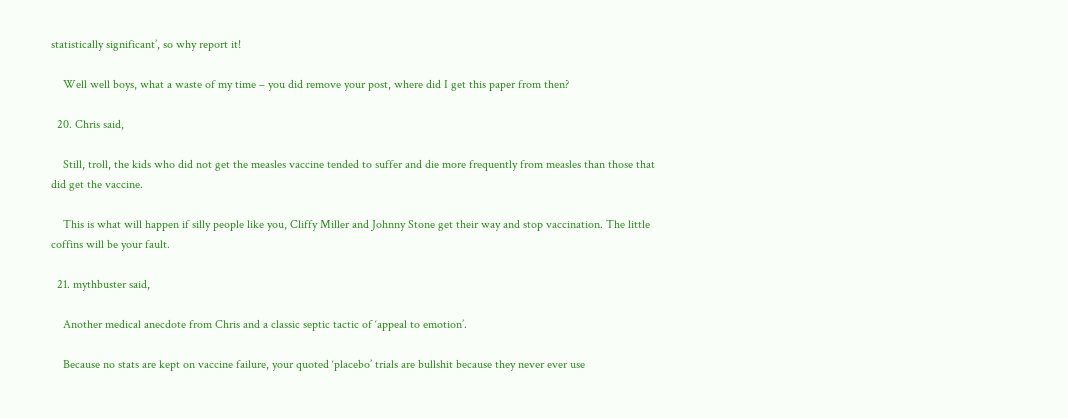statistically significant’, so why report it!

    Well well boys, what a waste of my time – you did remove your post, where did I get this paper from then?

  20. Chris said,

    Still, troll, the kids who did not get the measles vaccine tended to suffer and die more frequently from measles than those that did get the vaccine.

    This is what will happen if silly people like you, Cliffy Miller and Johnny Stone get their way and stop vaccination. The little coffins will be your fault.

  21. mythbuster said,

    Another medical anecdote from Chris and a classic septic tactic of ‘appeal to emotion’.

    Because no stats are kept on vaccine failure, your quoted ‘placebo’ trials are bullshit because they never ever use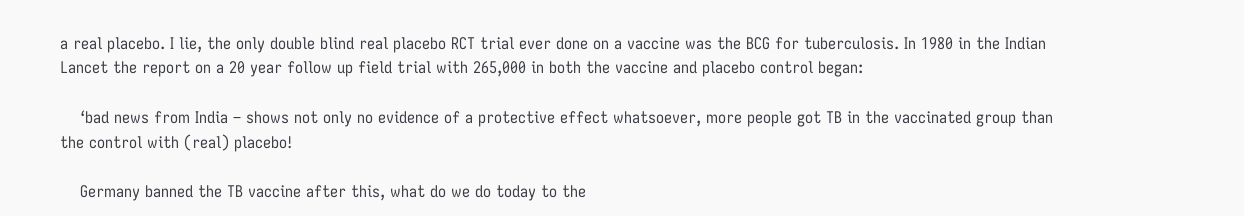a real placebo. I lie, the only double blind real placebo RCT trial ever done on a vaccine was the BCG for tuberculosis. In 1980 in the Indian Lancet the report on a 20 year follow up field trial with 265,000 in both the vaccine and placebo control began:

    ‘bad news from India – shows not only no evidence of a protective effect whatsoever, more people got TB in the vaccinated group than the control with (real) placebo!

    Germany banned the TB vaccine after this, what do we do today to the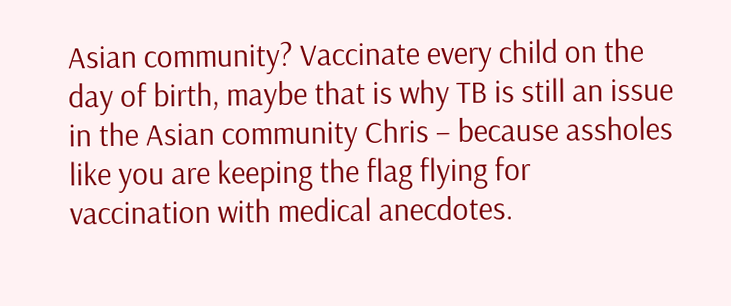Asian community? Vaccinate every child on the day of birth, maybe that is why TB is still an issue in the Asian community Chris – because assholes like you are keeping the flag flying for vaccination with medical anecdotes.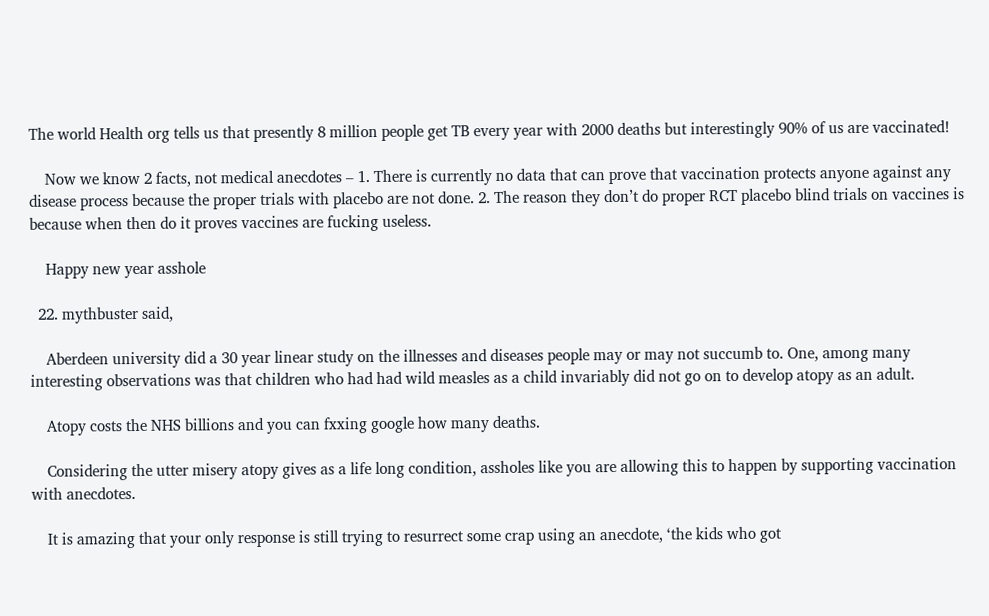The world Health org tells us that presently 8 million people get TB every year with 2000 deaths but interestingly 90% of us are vaccinated!

    Now we know 2 facts, not medical anecdotes – 1. There is currently no data that can prove that vaccination protects anyone against any disease process because the proper trials with placebo are not done. 2. The reason they don’t do proper RCT placebo blind trials on vaccines is because when then do it proves vaccines are fucking useless.

    Happy new year asshole

  22. mythbuster said,

    Aberdeen university did a 30 year linear study on the illnesses and diseases people may or may not succumb to. One, among many interesting observations was that children who had had wild measles as a child invariably did not go on to develop atopy as an adult.

    Atopy costs the NHS billions and you can fxxing google how many deaths.

    Considering the utter misery atopy gives as a life long condition, assholes like you are allowing this to happen by supporting vaccination with anecdotes.

    It is amazing that your only response is still trying to resurrect some crap using an anecdote, ‘the kids who got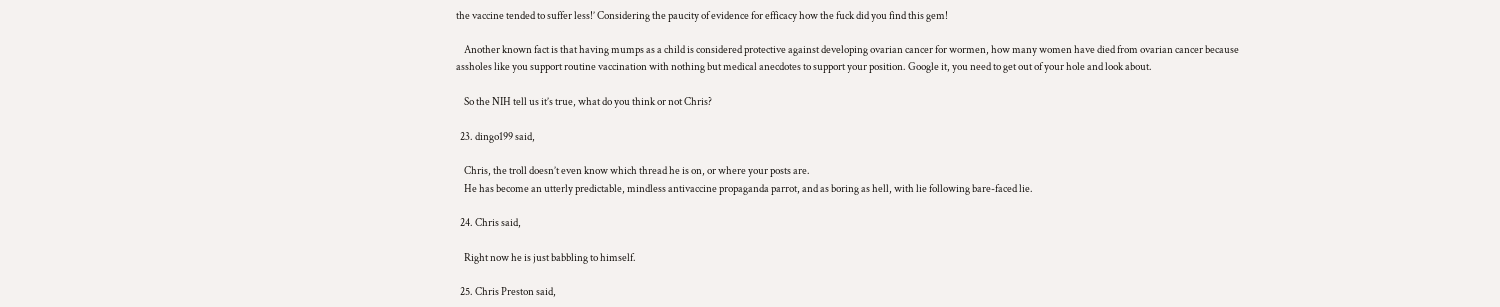the vaccine tended to suffer less!’ Considering the paucity of evidence for efficacy how the fuck did you find this gem!

    Another known fact is that having mumps as a child is considered protective against developing ovarian cancer for wormen, how many women have died from ovarian cancer because assholes like you support routine vaccination with nothing but medical anecdotes to support your position. Google it, you need to get out of your hole and look about.

    So the NIH tell us it’s true, what do you think or not Chris?

  23. dingo199 said,

    Chris, the troll doesn’t even know which thread he is on, or where your posts are.
    He has become an utterly predictable, mindless antivaccine propaganda parrot, and as boring as hell, with lie following bare-faced lie.

  24. Chris said,

    Right now he is just babbling to himself.

  25. Chris Preston said,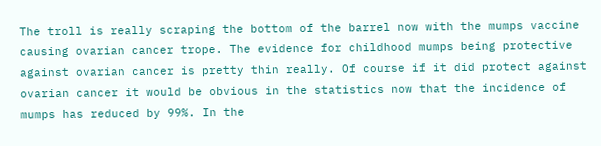The troll is really scraping the bottom of the barrel now with the mumps vaccine causing ovarian cancer trope. The evidence for childhood mumps being protective against ovarian cancer is pretty thin really. Of course if it did protect against ovarian cancer it would be obvious in the statistics now that the incidence of mumps has reduced by 99%. In the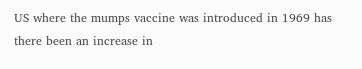US where the mumps vaccine was introduced in 1969 has there been an increase in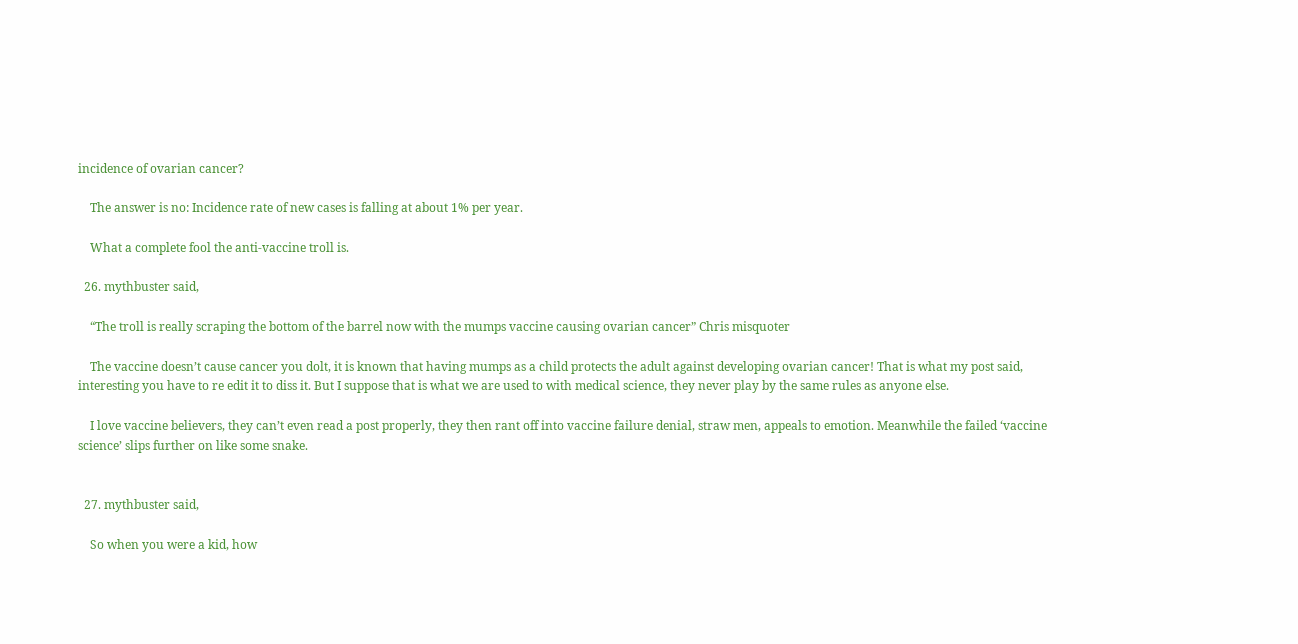incidence of ovarian cancer?

    The answer is no: Incidence rate of new cases is falling at about 1% per year.

    What a complete fool the anti-vaccine troll is.

  26. mythbuster said,

    “The troll is really scraping the bottom of the barrel now with the mumps vaccine causing ovarian cancer” Chris misquoter

    The vaccine doesn’t cause cancer you dolt, it is known that having mumps as a child protects the adult against developing ovarian cancer! That is what my post said, interesting you have to re edit it to diss it. But I suppose that is what we are used to with medical science, they never play by the same rules as anyone else.

    I love vaccine believers, they can’t even read a post properly, they then rant off into vaccine failure denial, straw men, appeals to emotion. Meanwhile the failed ‘vaccine science’ slips further on like some snake.


  27. mythbuster said,

    So when you were a kid, how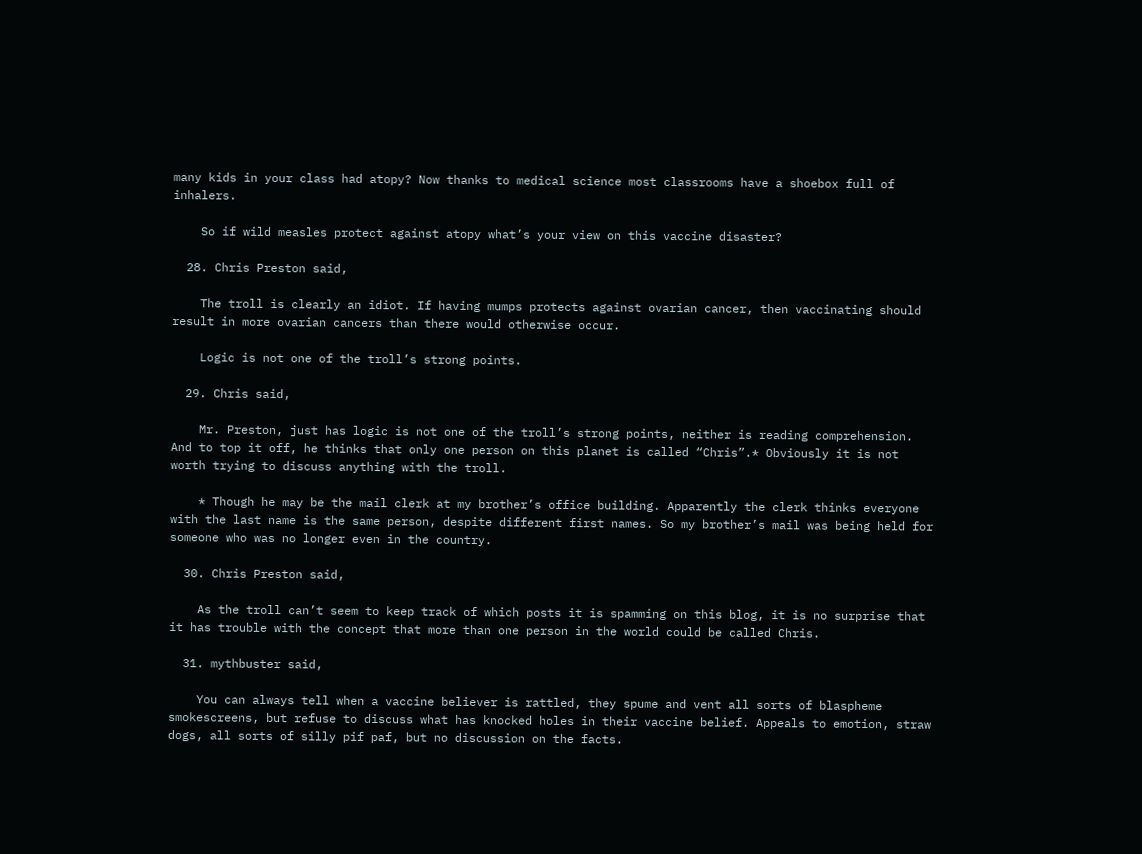many kids in your class had atopy? Now thanks to medical science most classrooms have a shoebox full of inhalers.

    So if wild measles protect against atopy what’s your view on this vaccine disaster?

  28. Chris Preston said,

    The troll is clearly an idiot. If having mumps protects against ovarian cancer, then vaccinating should result in more ovarian cancers than there would otherwise occur.

    Logic is not one of the troll’s strong points.

  29. Chris said,

    Mr. Preston, just has logic is not one of the troll’s strong points, neither is reading comprehension. And to top it off, he thinks that only one person on this planet is called “Chris”.* Obviously it is not worth trying to discuss anything with the troll.

    * Though he may be the mail clerk at my brother’s office building. Apparently the clerk thinks everyone with the last name is the same person, despite different first names. So my brother’s mail was being held for someone who was no longer even in the country.

  30. Chris Preston said,

    As the troll can’t seem to keep track of which posts it is spamming on this blog, it is no surprise that it has trouble with the concept that more than one person in the world could be called Chris.

  31. mythbuster said,

    You can always tell when a vaccine believer is rattled, they spume and vent all sorts of blaspheme smokescreens, but refuse to discuss what has knocked holes in their vaccine belief. Appeals to emotion, straw dogs, all sorts of silly pif paf, but no discussion on the facts.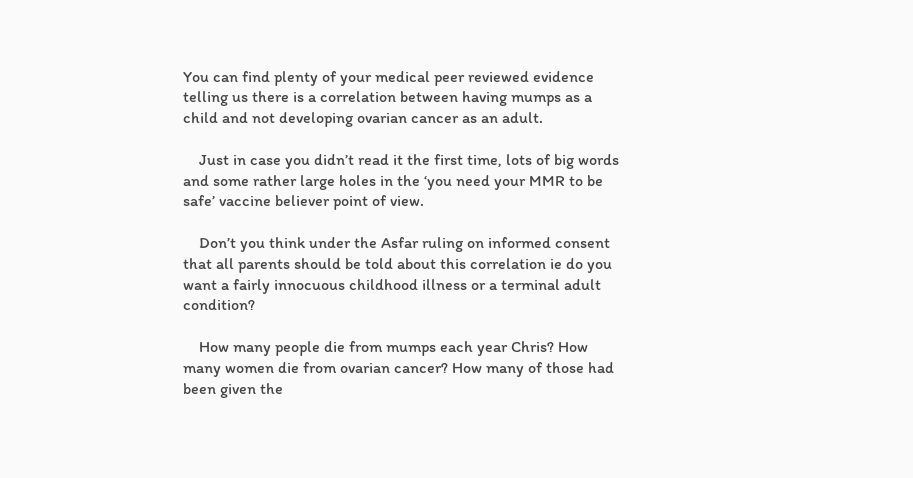You can find plenty of your medical peer reviewed evidence telling us there is a correlation between having mumps as a child and not developing ovarian cancer as an adult.

    Just in case you didn’t read it the first time, lots of big words and some rather large holes in the ‘you need your MMR to be safe’ vaccine believer point of view.

    Don’t you think under the Asfar ruling on informed consent that all parents should be told about this correlation ie do you want a fairly innocuous childhood illness or a terminal adult condition?

    How many people die from mumps each year Chris? How many women die from ovarian cancer? How many of those had been given the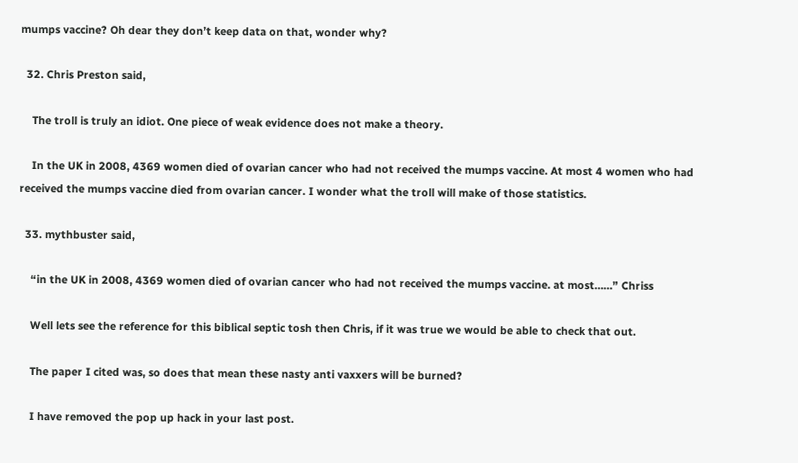mumps vaccine? Oh dear they don’t keep data on that, wonder why?

  32. Chris Preston said,

    The troll is truly an idiot. One piece of weak evidence does not make a theory.

    In the UK in 2008, 4369 women died of ovarian cancer who had not received the mumps vaccine. At most 4 women who had received the mumps vaccine died from ovarian cancer. I wonder what the troll will make of those statistics.

  33. mythbuster said,

    “in the UK in 2008, 4369 women died of ovarian cancer who had not received the mumps vaccine. at most……” Chriss

    Well lets see the reference for this biblical septic tosh then Chris, if it was true we would be able to check that out.

    The paper I cited was, so does that mean these nasty anti vaxxers will be burned?

    I have removed the pop up hack in your last post.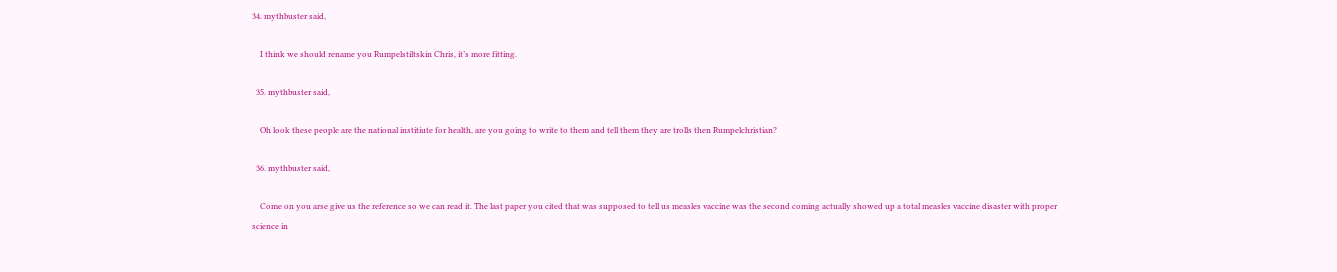34. mythbuster said,

    I think we should rename you Rumpelstiltskin Chris, it’s more fitting.

  35. mythbuster said,

    Oh look these people are the national institiute for health, are you going to write to them and tell them they are trolls then Rumpelchristian?

  36. mythbuster said,

    Come on you arse give us the reference so we can read it. The last paper you cited that was supposed to tell us measles vaccine was the second coming actually showed up a total measles vaccine disaster with proper science in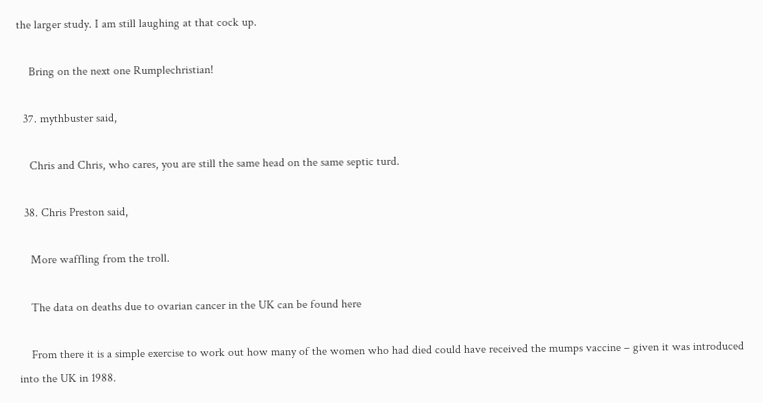the larger study. I am still laughing at that cock up.

    Bring on the next one Rumplechristian!

  37. mythbuster said,

    Chris and Chris, who cares, you are still the same head on the same septic turd.

  38. Chris Preston said,

    More waffling from the troll.

    The data on deaths due to ovarian cancer in the UK can be found here

    From there it is a simple exercise to work out how many of the women who had died could have received the mumps vaccine – given it was introduced into the UK in 1988.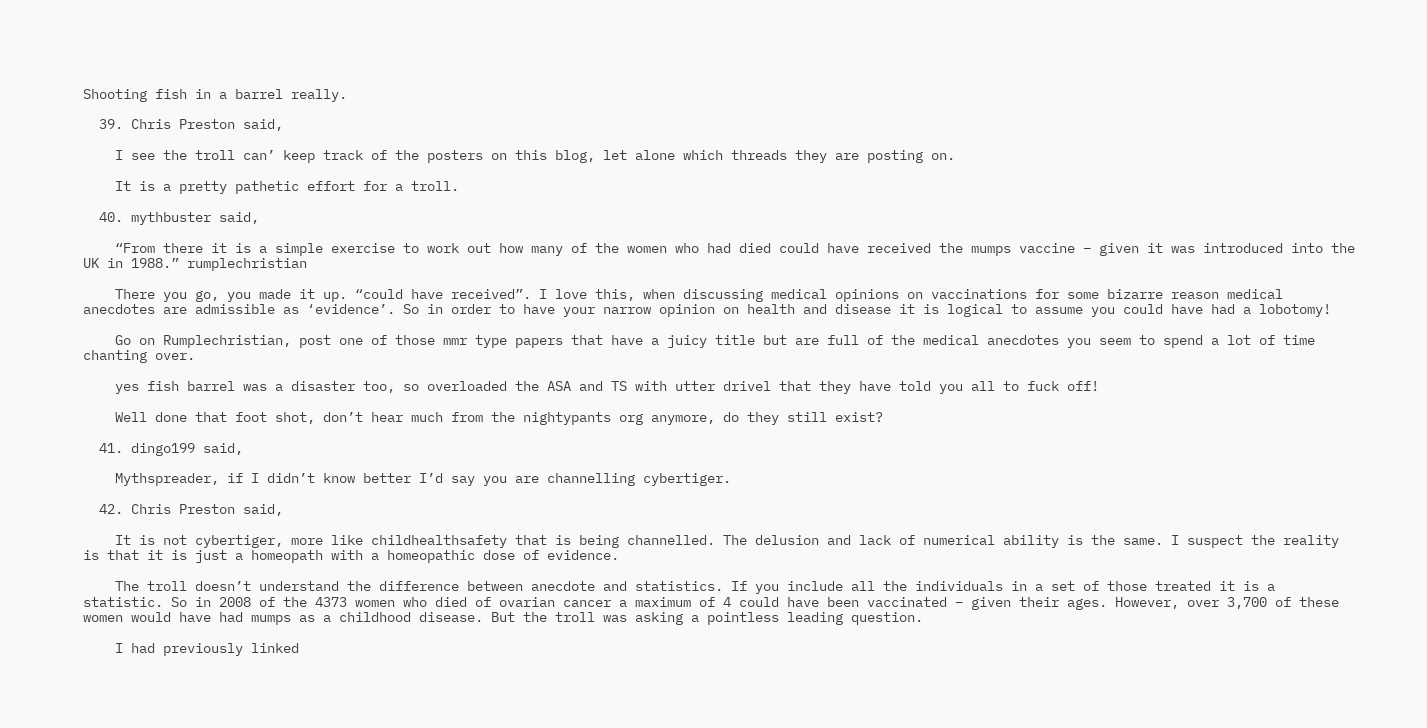Shooting fish in a barrel really.

  39. Chris Preston said,

    I see the troll can’ keep track of the posters on this blog, let alone which threads they are posting on.

    It is a pretty pathetic effort for a troll.

  40. mythbuster said,

    “From there it is a simple exercise to work out how many of the women who had died could have received the mumps vaccine – given it was introduced into the UK in 1988.” rumplechristian

    There you go, you made it up. “could have received”. I love this, when discussing medical opinions on vaccinations for some bizarre reason medical anecdotes are admissible as ‘evidence’. So in order to have your narrow opinion on health and disease it is logical to assume you could have had a lobotomy!

    Go on Rumplechristian, post one of those mmr type papers that have a juicy title but are full of the medical anecdotes you seem to spend a lot of time chanting over.

    yes fish barrel was a disaster too, so overloaded the ASA and TS with utter drivel that they have told you all to fuck off!

    Well done that foot shot, don’t hear much from the nightypants org anymore, do they still exist?

  41. dingo199 said,

    Mythspreader, if I didn’t know better I’d say you are channelling cybertiger.

  42. Chris Preston said,

    It is not cybertiger, more like childhealthsafety that is being channelled. The delusion and lack of numerical ability is the same. I suspect the reality is that it is just a homeopath with a homeopathic dose of evidence.

    The troll doesn’t understand the difference between anecdote and statistics. If you include all the individuals in a set of those treated it is a statistic. So in 2008 of the 4373 women who died of ovarian cancer a maximum of 4 could have been vaccinated – given their ages. However, over 3,700 of these women would have had mumps as a childhood disease. But the troll was asking a pointless leading question.

    I had previously linked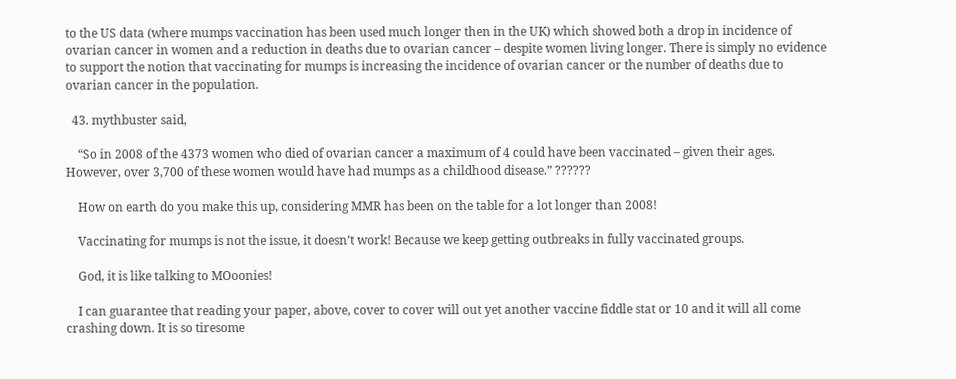to the US data (where mumps vaccination has been used much longer then in the UK) which showed both a drop in incidence of ovarian cancer in women and a reduction in deaths due to ovarian cancer – despite women living longer. There is simply no evidence to support the notion that vaccinating for mumps is increasing the incidence of ovarian cancer or the number of deaths due to ovarian cancer in the population.

  43. mythbuster said,

    “So in 2008 of the 4373 women who died of ovarian cancer a maximum of 4 could have been vaccinated – given their ages. However, over 3,700 of these women would have had mumps as a childhood disease.” ??????

    How on earth do you make this up, considering MMR has been on the table for a lot longer than 2008!

    Vaccinating for mumps is not the issue, it doesn’t work! Because we keep getting outbreaks in fully vaccinated groups.

    God, it is like talking to MOoonies!

    I can guarantee that reading your paper, above, cover to cover will out yet another vaccine fiddle stat or 10 and it will all come crashing down. It is so tiresome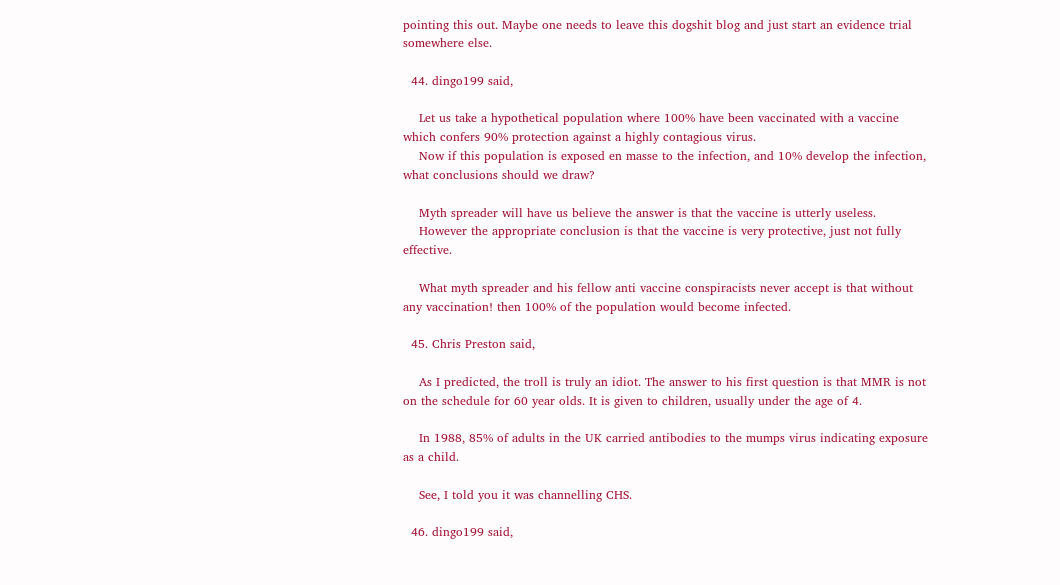pointing this out. Maybe one needs to leave this dogshit blog and just start an evidence trial somewhere else.

  44. dingo199 said,

    Let us take a hypothetical population where 100% have been vaccinated with a vaccine which confers 90% protection against a highly contagious virus.
    Now if this population is exposed en masse to the infection, and 10% develop the infection, what conclusions should we draw?

    Myth spreader will have us believe the answer is that the vaccine is utterly useless.
    However the appropriate conclusion is that the vaccine is very protective, just not fully effective.

    What myth spreader and his fellow anti vaccine conspiracists never accept is that without any vaccination! then 100% of the population would become infected.

  45. Chris Preston said,

    As I predicted, the troll is truly an idiot. The answer to his first question is that MMR is not on the schedule for 60 year olds. It is given to children, usually under the age of 4.

    In 1988, 85% of adults in the UK carried antibodies to the mumps virus indicating exposure as a child.

    See, I told you it was channelling CHS.

  46. dingo199 said,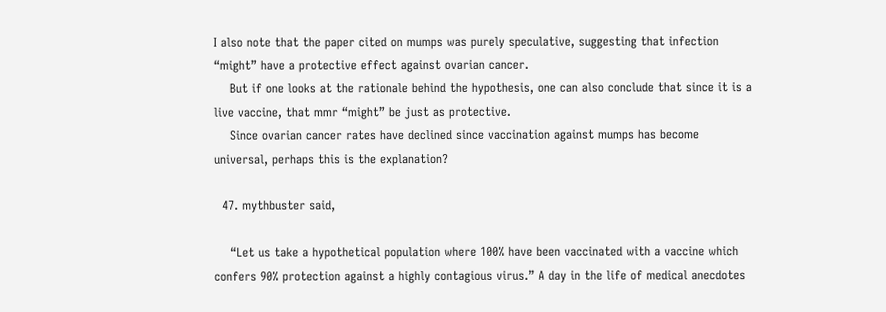I also note that the paper cited on mumps was purely speculative, suggesting that infection “might” have a protective effect against ovarian cancer.
    But if one looks at the rationale behind the hypothesis, one can also conclude that since it is a live vaccine, that mmr “might” be just as protective.
    Since ovarian cancer rates have declined since vaccination against mumps has become universal, perhaps this is the explanation?

  47. mythbuster said,

    “Let us take a hypothetical population where 100% have been vaccinated with a vaccine which confers 90% protection against a highly contagious virus.” A day in the life of medical anecdotes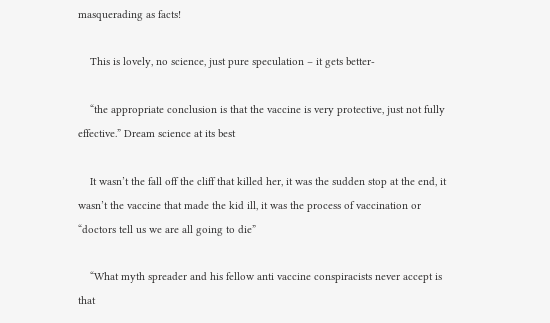masquerading as facts!

    This is lovely, no science, just pure speculation – it gets better-

    “the appropriate conclusion is that the vaccine is very protective, just not fully effective.” Dream science at its best

    It wasn’t the fall off the cliff that killed her, it was the sudden stop at the end, it wasn’t the vaccine that made the kid ill, it was the process of vaccination or “doctors tell us we are all going to die”

    “What myth spreader and his fellow anti vaccine conspiracists never accept is that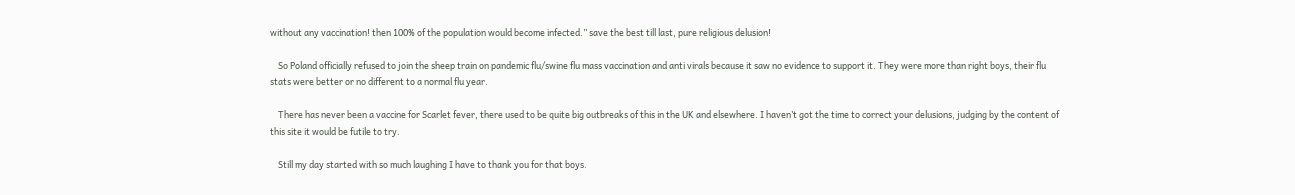without any vaccination! then 100% of the population would become infected.” save the best till last, pure religious delusion!

    So Poland officially refused to join the sheep train on pandemic flu/swine flu mass vaccination and anti virals because it saw no evidence to support it. They were more than right boys, their flu stats were better or no different to a normal flu year.

    There has never been a vaccine for Scarlet fever, there used to be quite big outbreaks of this in the UK and elsewhere. I haven’t got the time to correct your delusions, judging by the content of this site it would be futile to try.

    Still my day started with so much laughing I have to thank you for that boys.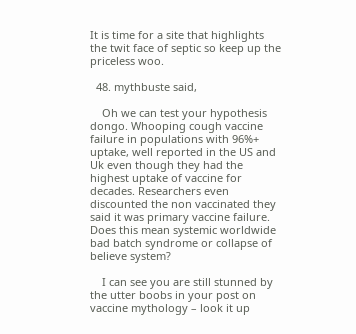It is time for a site that highlights the twit face of septic so keep up the priceless woo.

  48. mythbuste said,

    Oh we can test your hypothesis dongo. Whooping cough vaccine failure in populations with 96%+ uptake, well reported in the US and Uk even though they had the highest uptake of vaccine for decades. Researchers even discounted the non vaccinated they said it was primary vaccine failure. Does this mean systemic worldwide bad batch syndrome or collapse of believe system?

    I can see you are still stunned by the utter boobs in your post on vaccine mythology – look it up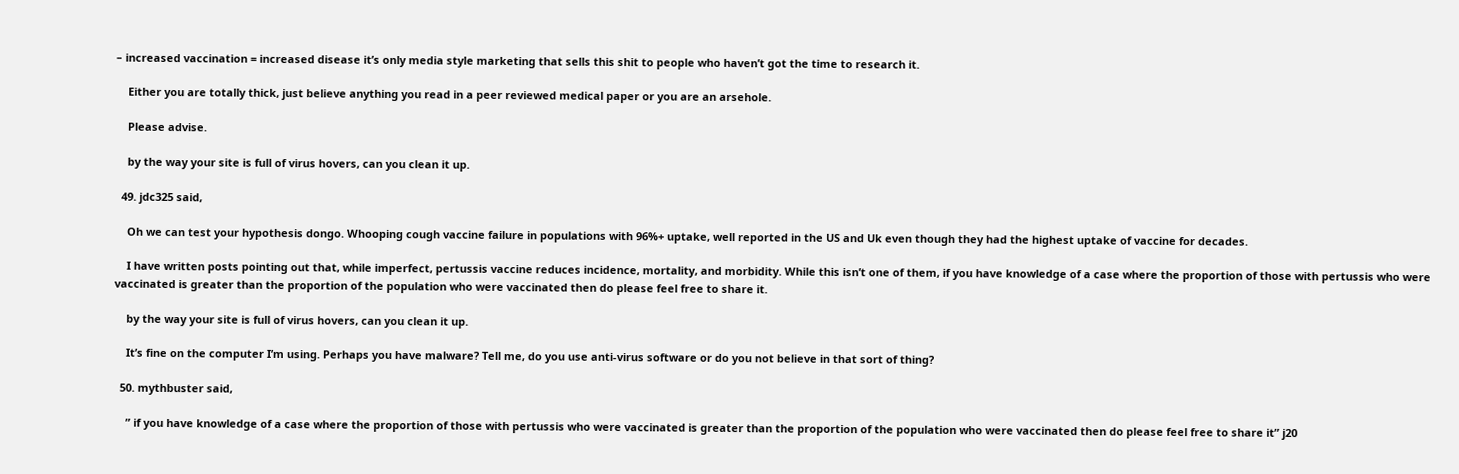– increased vaccination = increased disease it’s only media style marketing that sells this shit to people who haven’t got the time to research it.

    Either you are totally thick, just believe anything you read in a peer reviewed medical paper or you are an arsehole.

    Please advise.

    by the way your site is full of virus hovers, can you clean it up.

  49. jdc325 said,

    Oh we can test your hypothesis dongo. Whooping cough vaccine failure in populations with 96%+ uptake, well reported in the US and Uk even though they had the highest uptake of vaccine for decades.

    I have written posts pointing out that, while imperfect, pertussis vaccine reduces incidence, mortality, and morbidity. While this isn’t one of them, if you have knowledge of a case where the proportion of those with pertussis who were vaccinated is greater than the proportion of the population who were vaccinated then do please feel free to share it.

    by the way your site is full of virus hovers, can you clean it up.

    It’s fine on the computer I’m using. Perhaps you have malware? Tell me, do you use anti-virus software or do you not believe in that sort of thing?

  50. mythbuster said,

    ” if you have knowledge of a case where the proportion of those with pertussis who were vaccinated is greater than the proportion of the population who were vaccinated then do please feel free to share it” j20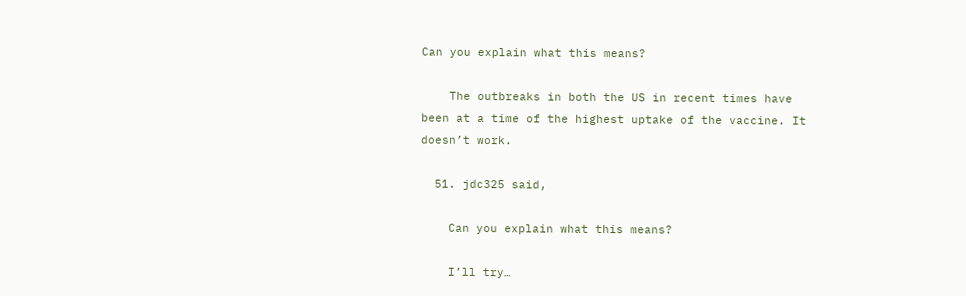Can you explain what this means?

    The outbreaks in both the US in recent times have been at a time of the highest uptake of the vaccine. It doesn’t work.

  51. jdc325 said,

    Can you explain what this means?

    I’ll try…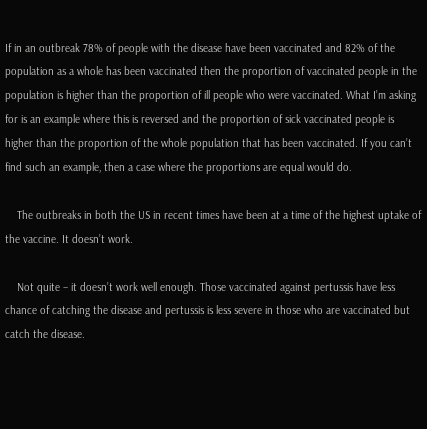If in an outbreak 78% of people with the disease have been vaccinated and 82% of the population as a whole has been vaccinated then the proportion of vaccinated people in the population is higher than the proportion of ill people who were vaccinated. What I’m asking for is an example where this is reversed and the proportion of sick vaccinated people is higher than the proportion of the whole population that has been vaccinated. If you can’t find such an example, then a case where the proportions are equal would do.

    The outbreaks in both the US in recent times have been at a time of the highest uptake of the vaccine. It doesn’t work.

    Not quite – it doesn’t work well enough. Those vaccinated against pertussis have less chance of catching the disease and pertussis is less severe in those who are vaccinated but catch the disease.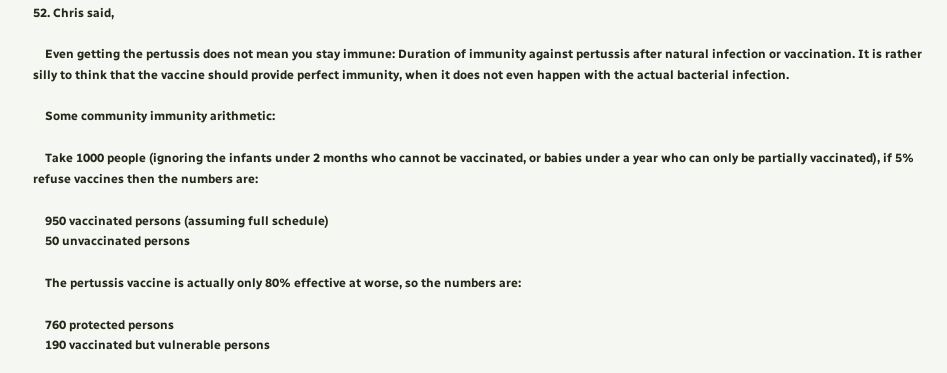52. Chris said,

    Even getting the pertussis does not mean you stay immune: Duration of immunity against pertussis after natural infection or vaccination. It is rather silly to think that the vaccine should provide perfect immunity, when it does not even happen with the actual bacterial infection.

    Some community immunity arithmetic:

    Take 1000 people (ignoring the infants under 2 months who cannot be vaccinated, or babies under a year who can only be partially vaccinated), if 5% refuse vaccines then the numbers are:

    950 vaccinated persons (assuming full schedule)
    50 unvaccinated persons

    The pertussis vaccine is actually only 80% effective at worse, so the numbers are:

    760 protected persons
    190 vaccinated but vulnerable persons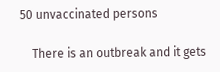50 unvaccinated persons

    There is an outbreak and it gets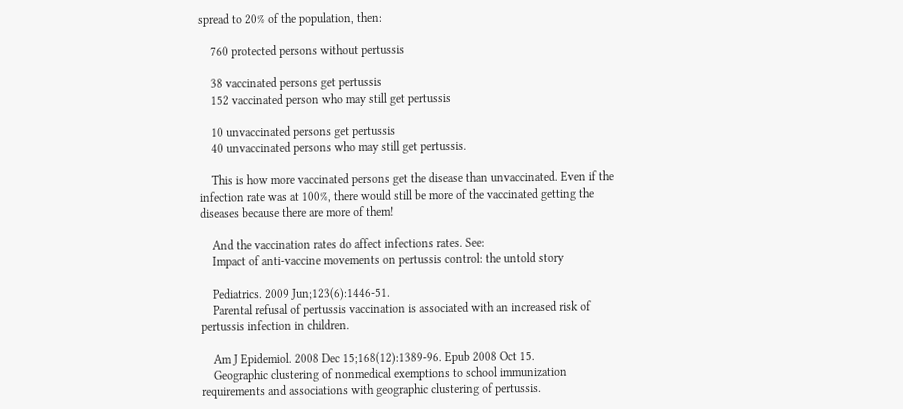spread to 20% of the population, then:

    760 protected persons without pertussis

    38 vaccinated persons get pertussis
    152 vaccinated person who may still get pertussis

    10 unvaccinated persons get pertussis
    40 unvaccinated persons who may still get pertussis.

    This is how more vaccinated persons get the disease than unvaccinated. Even if the infection rate was at 100%, there would still be more of the vaccinated getting the diseases because there are more of them!

    And the vaccination rates do affect infections rates. See:
    Impact of anti-vaccine movements on pertussis control: the untold story

    Pediatrics. 2009 Jun;123(6):1446-51.
    Parental refusal of pertussis vaccination is associated with an increased risk of pertussis infection in children.

    Am J Epidemiol. 2008 Dec 15;168(12):1389-96. Epub 2008 Oct 15.
    Geographic clustering of nonmedical exemptions to school immunization requirements and associations with geographic clustering of pertussis.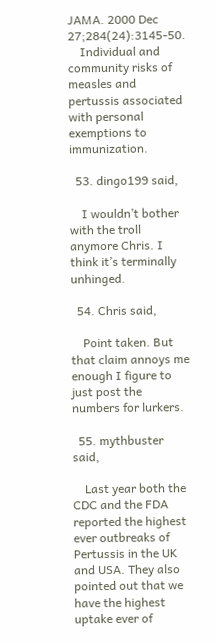JAMA. 2000 Dec 27;284(24):3145-50.
    Individual and community risks of measles and pertussis associated with personal exemptions to immunization.

  53. dingo199 said,

    I wouldn’t bother with the troll anymore Chris. I think it’s terminally unhinged.

  54. Chris said,

    Point taken. But that claim annoys me enough I figure to just post the numbers for lurkers.

  55. mythbuster said,

    Last year both the CDC and the FDA reported the highest ever outbreaks of Pertussis in the UK and USA. They also pointed out that we have the highest uptake ever of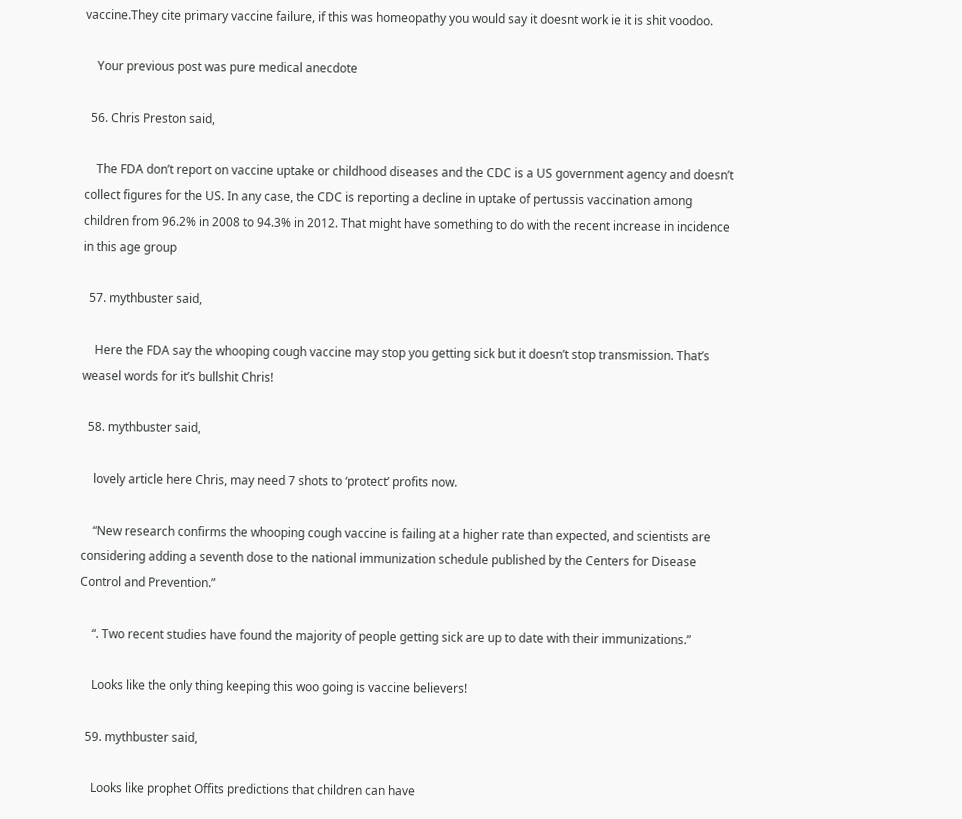vaccine.They cite primary vaccine failure, if this was homeopathy you would say it doesnt work ie it is shit voodoo.

    Your previous post was pure medical anecdote

  56. Chris Preston said,

    The FDA don’t report on vaccine uptake or childhood diseases and the CDC is a US government agency and doesn’t collect figures for the US. In any case, the CDC is reporting a decline in uptake of pertussis vaccination among children from 96.2% in 2008 to 94.3% in 2012. That might have something to do with the recent increase in incidence in this age group

  57. mythbuster said,

    Here the FDA say the whooping cough vaccine may stop you getting sick but it doesn’t stop transmission. That’s weasel words for it’s bullshit Chris!

  58. mythbuster said,

    lovely article here Chris, may need 7 shots to ‘protect’ profits now.

    “New research confirms the whooping cough vaccine is failing at a higher rate than expected, and scientists are considering adding a seventh dose to the national immunization schedule published by the Centers for Disease Control and Prevention.”

    “. Two recent studies have found the majority of people getting sick are up to date with their immunizations.”

    Looks like the only thing keeping this woo going is vaccine believers!

  59. mythbuster said,

    Looks like prophet Offits predictions that children can have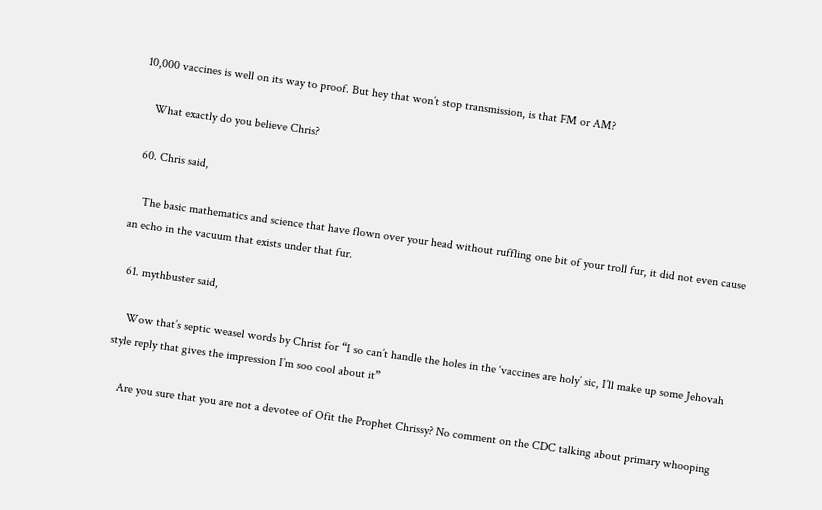10,000 vaccines is well on its way to proof. But hey that won’t stop transmission, is that FM or AM?

    What exactly do you believe Chris?

  60. Chris said,

    The basic mathematics and science that have flown over your head without ruffling one bit of your troll fur, it did not even cause an echo in the vacuum that exists under that fur.

  61. mythbuster said,

    Wow that’s septic weasel words by Christ for “I so can’t handle the holes in the ‘vaccines are holy’ sic, I’ll make up some Jehovah style reply that gives the impression I’m soo cool about it”

    Are you sure that you are not a devotee of Ofit the Prophet Chrissy? No comment on the CDC talking about primary whooping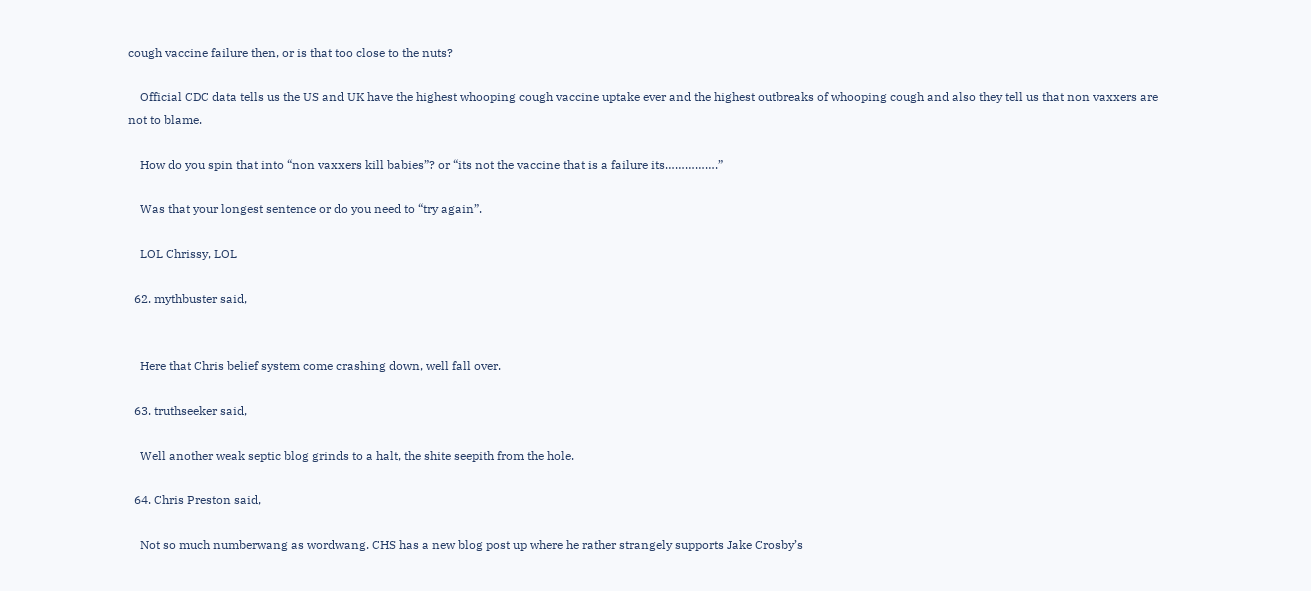cough vaccine failure then, or is that too close to the nuts?

    Official CDC data tells us the US and UK have the highest whooping cough vaccine uptake ever and the highest outbreaks of whooping cough and also they tell us that non vaxxers are not to blame.

    How do you spin that into “non vaxxers kill babies”? or “its not the vaccine that is a failure its…………….”

    Was that your longest sentence or do you need to “try again”.

    LOL Chrissy, LOL

  62. mythbuster said,


    Here that Chris belief system come crashing down, well fall over.

  63. truthseeker said,

    Well another weak septic blog grinds to a halt, the shite seepith from the hole.

  64. Chris Preston said,

    Not so much numberwang as wordwang. CHS has a new blog post up where he rather strangely supports Jake Crosby’s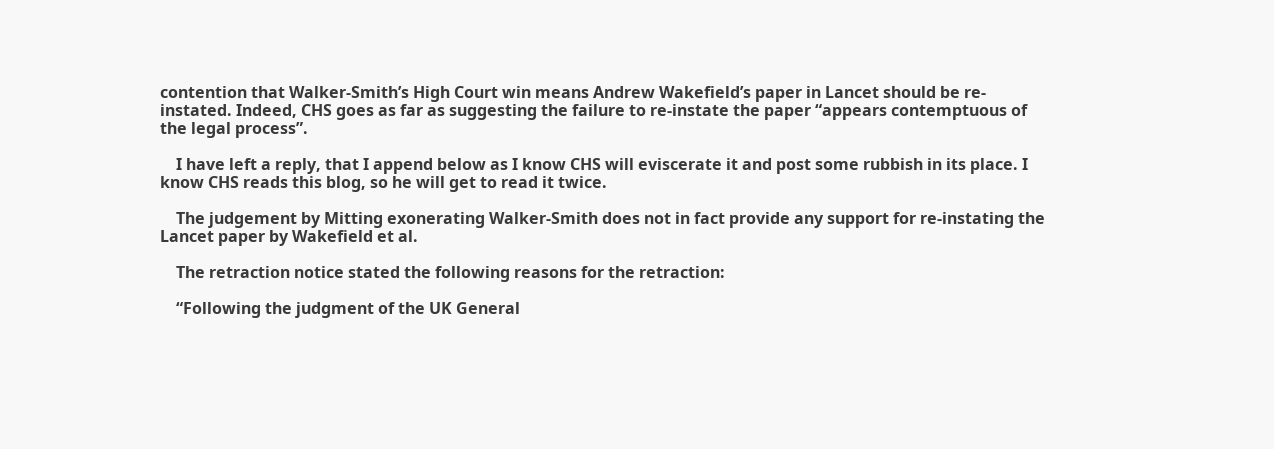contention that Walker-Smith’s High Court win means Andrew Wakefield’s paper in Lancet should be re-instated. Indeed, CHS goes as far as suggesting the failure to re-instate the paper “appears contemptuous of the legal process”.

    I have left a reply, that I append below as I know CHS will eviscerate it and post some rubbish in its place. I know CHS reads this blog, so he will get to read it twice.

    The judgement by Mitting exonerating Walker-Smith does not in fact provide any support for re-instating the Lancet paper by Wakefield et al.

    The retraction notice stated the following reasons for the retraction:

    “Following the judgment of the UK General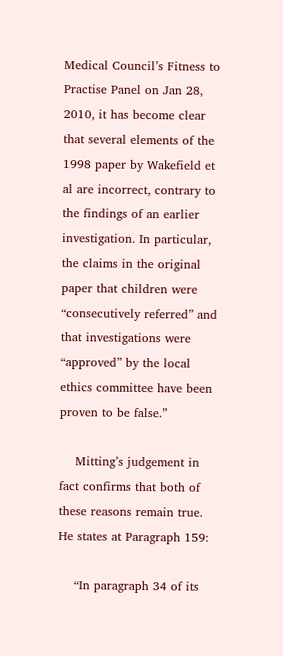Medical Council’s Fitness to Practise Panel on Jan 28, 2010, it has become clear that several elements of the 1998 paper by Wakefield et al are incorrect, contrary to the findings of an earlier investigation. In particular, the claims in the original paper that children were “consecutively referred” and that investigations were “approved” by the local ethics committee have been proven to be false.”

    Mitting’s judgement in fact confirms that both of these reasons remain true. He states at Paragraph 159:

    “In paragraph 34 of its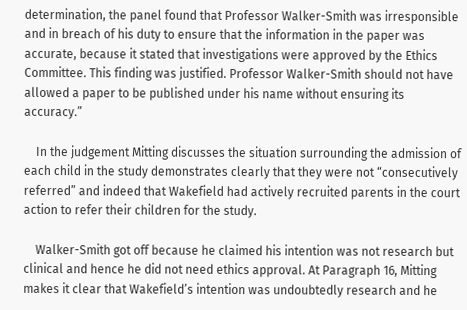determination, the panel found that Professor Walker-Smith was irresponsible and in breach of his duty to ensure that the information in the paper was accurate, because it stated that investigations were approved by the Ethics Committee. This finding was justified. Professor Walker-Smith should not have allowed a paper to be published under his name without ensuring its accuracy.”

    In the judgement Mitting discusses the situation surrounding the admission of each child in the study demonstrates clearly that they were not “consecutively referred” and indeed that Wakefield had actively recruited parents in the court action to refer their children for the study.

    Walker-Smith got off because he claimed his intention was not research but clinical and hence he did not need ethics approval. At Paragraph 16, Mitting makes it clear that Wakefield’s intention was undoubtedly research and he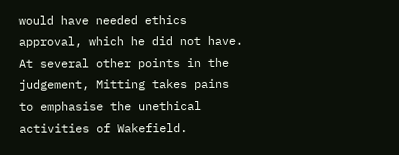would have needed ethics approval, which he did not have. At several other points in the judgement, Mitting takes pains to emphasise the unethical activities of Wakefield.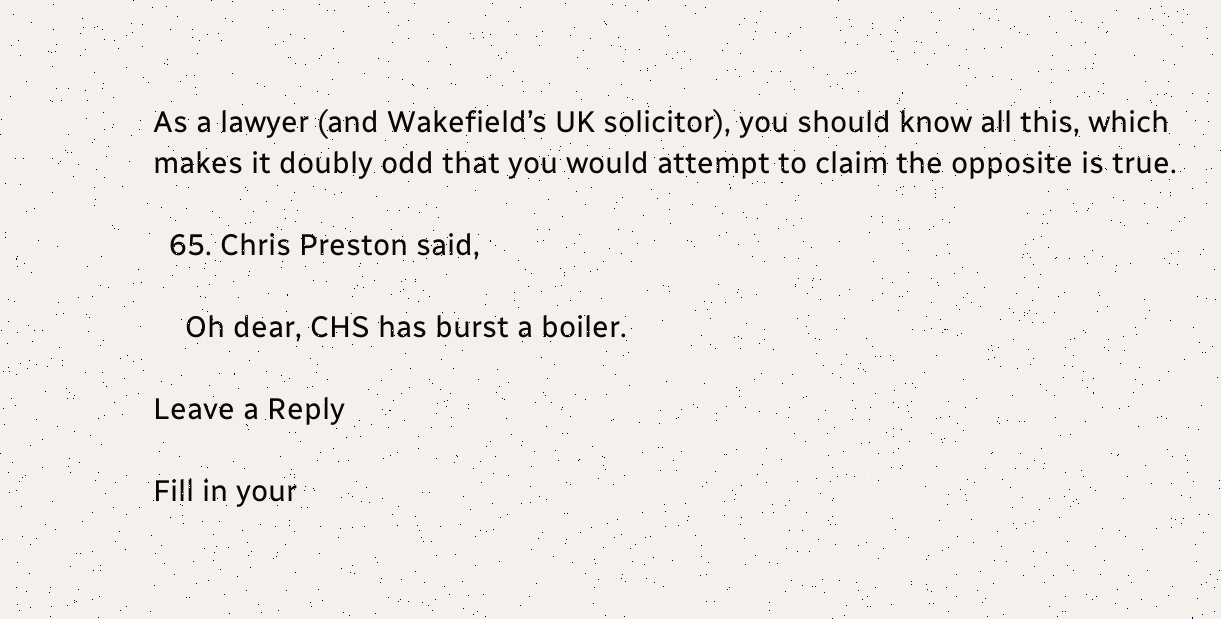As a lawyer (and Wakefield’s UK solicitor), you should know all this, which makes it doubly odd that you would attempt to claim the opposite is true.

  65. Chris Preston said,

    Oh dear, CHS has burst a boiler.

Leave a Reply

Fill in your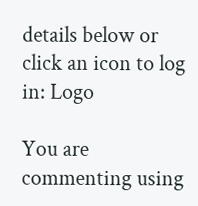details below or click an icon to log in: Logo

You are commenting using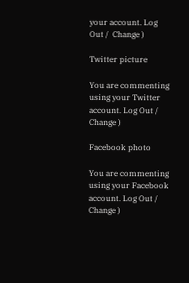your account. Log Out /  Change )

Twitter picture

You are commenting using your Twitter account. Log Out /  Change )

Facebook photo

You are commenting using your Facebook account. Log Out /  Change )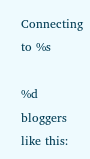Connecting to %s

%d bloggers like this: